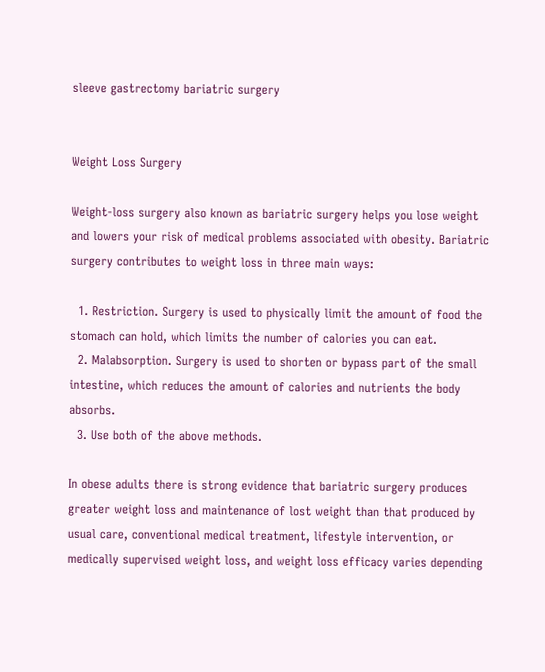sleeve gastrectomy bariatric surgery


Weight Loss Surgery

Weight-loss surgery also known as bariatric surgery helps you lose weight and lowers your risk of medical problems associated with obesity. Bariatric surgery contributes to weight loss in three main ways:

  1. Restriction. Surgery is used to physically limit the amount of food the stomach can hold, which limits the number of calories you can eat.
  2. Malabsorption. Surgery is used to shorten or bypass part of the small intestine, which reduces the amount of calories and nutrients the body absorbs.
  3. Use both of the above methods.

In obese adults there is strong evidence that bariatric surgery produces greater weight loss and maintenance of lost weight than that produced by usual care, conventional medical treatment, lifestyle intervention, or medically supervised weight loss, and weight loss efficacy varies depending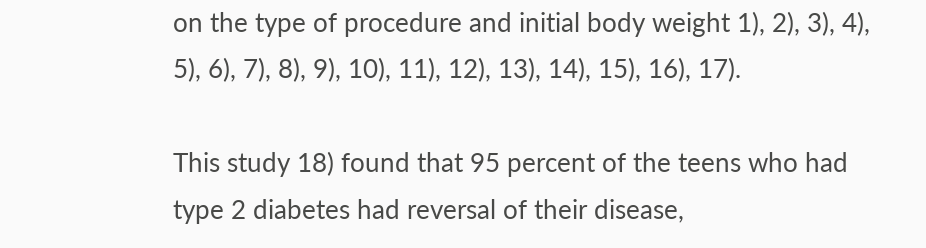on the type of procedure and initial body weight 1), 2), 3), 4), 5), 6), 7), 8), 9), 10), 11), 12), 13), 14), 15), 16), 17).

This study 18) found that 95 percent of the teens who had type 2 diabetes had reversal of their disease,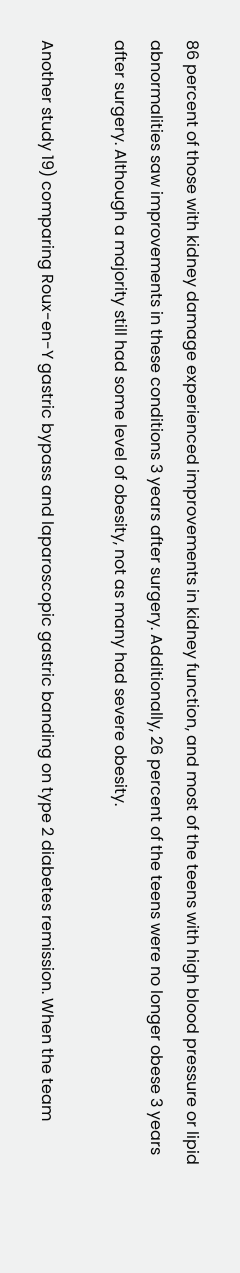86 percent of those with kidney damage experienced improvements in kidney function, and most of the teens with high blood pressure or lipid abnormalities saw improvements in these conditions 3 years after surgery. Additionally, 26 percent of the teens were no longer obese 3 years after surgery. Although a majority still had some level of obesity, not as many had severe obesity.

Another study 19) comparing Roux-en-Y gastric bypass and laparoscopic gastric banding on type 2 diabetes remission. When the team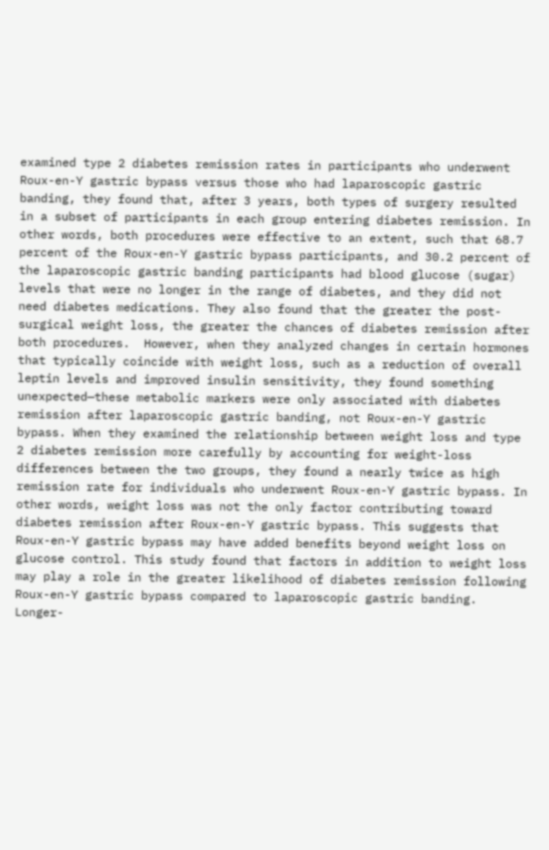examined type 2 diabetes remission rates in participants who underwent Roux-en-Y gastric bypass versus those who had laparoscopic gastric banding, they found that, after 3 years, both types of surgery resulted in a subset of participants in each group entering diabetes remission. In other words, both procedures were effective to an extent, such that 68.7 percent of the Roux-en-Y gastric bypass participants, and 30.2 percent of the laparoscopic gastric banding participants had blood glucose (sugar) levels that were no longer in the range of diabetes, and they did not need diabetes medications. They also found that the greater the post-surgical weight loss, the greater the chances of diabetes remission after both procedures.  However, when they analyzed changes in certain hormones that typically coincide with weight loss, such as a reduction of overall leptin levels and improved insulin sensitivity, they found something unexpected—these metabolic markers were only associated with diabetes remission after laparoscopic gastric banding, not Roux-en-Y gastric bypass. When they examined the relationship between weight loss and type 2 diabetes remission more carefully by accounting for weight-loss differences between the two groups, they found a nearly twice as high remission rate for individuals who underwent Roux-en-Y gastric bypass. In other words, weight loss was not the only factor contributing toward diabetes remission after Roux-en-Y gastric bypass. This suggests that Roux-en-Y gastric bypass may have added benefits beyond weight loss on glucose control. This study found that factors in addition to weight loss may play a role in the greater likelihood of diabetes remission following Roux-en-Y gastric bypass compared to laparoscopic gastric banding. Longer-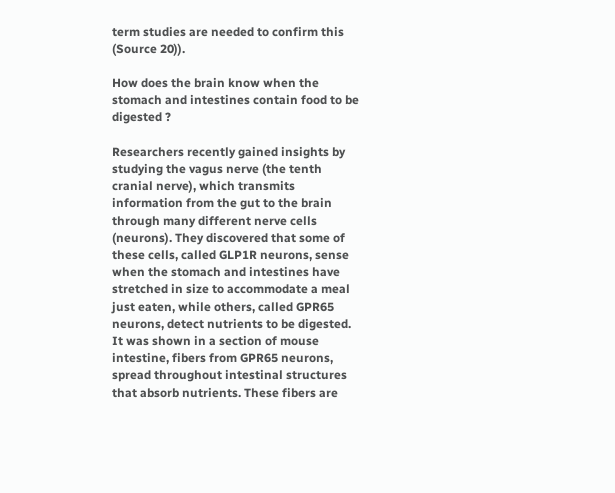term studies are needed to confirm this (Source 20)).

How does the brain know when the stomach and intestines contain food to be digested ?

Researchers recently gained insights by studying the vagus nerve (the tenth cranial nerve), which transmits information from the gut to the brain through many different nerve cells (neurons). They discovered that some of these cells, called GLP1R neurons, sense when the stomach and intestines have stretched in size to accommodate a meal just eaten, while others, called GPR65 neurons, detect nutrients to be digested. It was shown in a section of mouse intestine, fibers from GPR65 neurons, spread throughout intestinal structures that absorb nutrients. These fibers are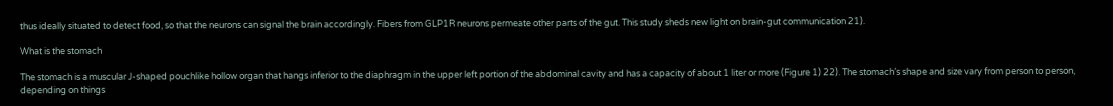thus ideally situated to detect food, so that the neurons can signal the brain accordingly. Fibers from GLP1R neurons permeate other parts of the gut. This study sheds new light on brain-gut communication 21).

What is the stomach

The stomach is a muscular J-shaped pouchlike hollow organ that hangs inferior to the diaphragm in the upper left portion of the abdominal cavity and has a capacity of about 1 liter or more (Figure 1) 22). The stomach’s shape and size vary from person to person, depending on things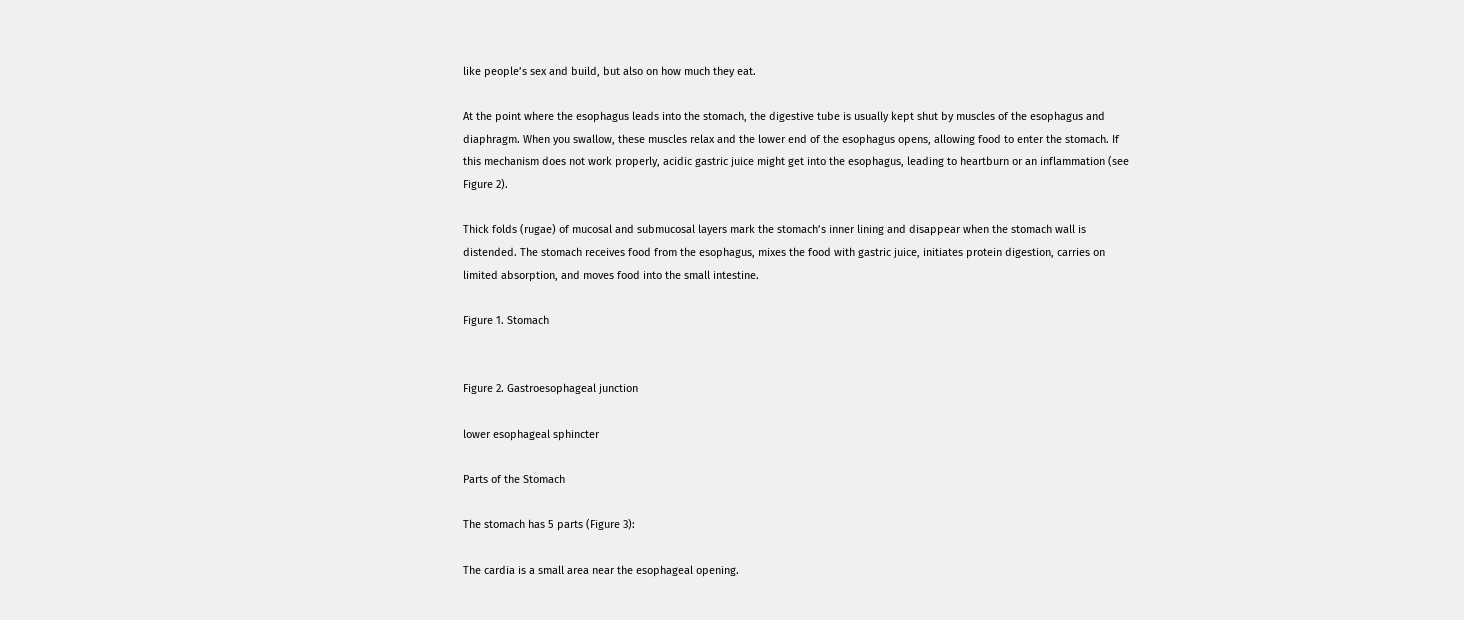like people’s sex and build, but also on how much they eat.

At the point where the esophagus leads into the stomach, the digestive tube is usually kept shut by muscles of the esophagus and diaphragm. When you swallow, these muscles relax and the lower end of the esophagus opens, allowing food to enter the stomach. If this mechanism does not work properly, acidic gastric juice might get into the esophagus, leading to heartburn or an inflammation (see Figure 2).

Thick folds (rugae) of mucosal and submucosal layers mark the stomach’s inner lining and disappear when the stomach wall is distended. The stomach receives food from the esophagus, mixes the food with gastric juice, initiates protein digestion, carries on limited absorption, and moves food into the small intestine.

Figure 1. Stomach


Figure 2. Gastroesophageal junction

lower esophageal sphincter

Parts of the Stomach

The stomach has 5 parts (Figure 3):

The cardia is a small area near the esophageal opening.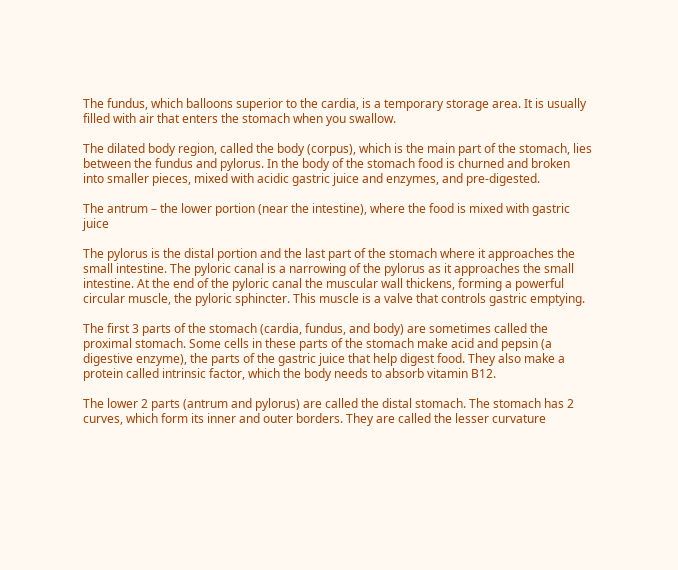The fundus, which balloons superior to the cardia, is a temporary storage area. It is usually filled with air that enters the stomach when you swallow.

The dilated body region, called the body (corpus), which is the main part of the stomach, lies between the fundus and pylorus. In the body of the stomach food is churned and broken into smaller pieces, mixed with acidic gastric juice and enzymes, and pre-digested.

The antrum – the lower portion (near the intestine), where the food is mixed with gastric juice

The pylorus is the distal portion and the last part of the stomach where it approaches the small intestine. The pyloric canal is a narrowing of the pylorus as it approaches the small intestine. At the end of the pyloric canal the muscular wall thickens, forming a powerful circular muscle, the pyloric sphincter. This muscle is a valve that controls gastric emptying.

The first 3 parts of the stomach (cardia, fundus, and body) are sometimes called the proximal stomach. Some cells in these parts of the stomach make acid and pepsin (a digestive enzyme), the parts of the gastric juice that help digest food. They also make a protein called intrinsic factor, which the body needs to absorb vitamin B12.

The lower 2 parts (antrum and pylorus) are called the distal stomach. The stomach has 2 curves, which form its inner and outer borders. They are called the lesser curvature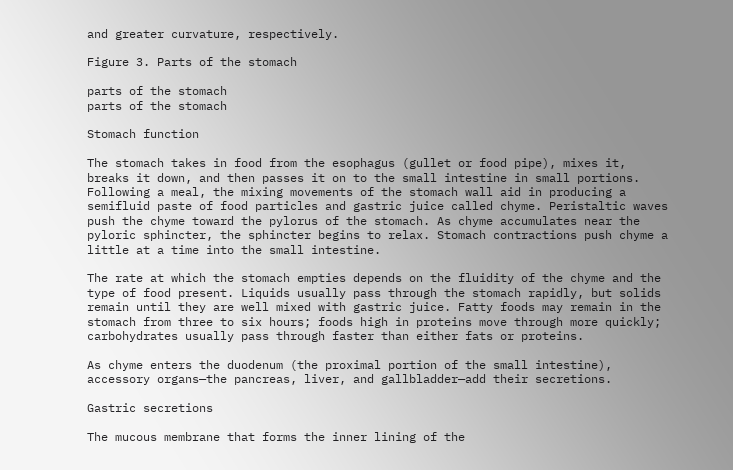and greater curvature, respectively.

Figure 3. Parts of the stomach

parts of the stomach
parts of the stomach

Stomach function

The stomach takes in food from the esophagus (gullet or food pipe), mixes it, breaks it down, and then passes it on to the small intestine in small portions. Following a meal, the mixing movements of the stomach wall aid in producing a semifluid paste of food particles and gastric juice called chyme. Peristaltic waves push the chyme toward the pylorus of the stomach. As chyme accumulates near the pyloric sphincter, the sphincter begins to relax. Stomach contractions push chyme a little at a time into the small intestine.

The rate at which the stomach empties depends on the fluidity of the chyme and the type of food present. Liquids usually pass through the stomach rapidly, but solids remain until they are well mixed with gastric juice. Fatty foods may remain in the stomach from three to six hours; foods high in proteins move through more quickly; carbohydrates usually pass through faster than either fats or proteins.

As chyme enters the duodenum (the proximal portion of the small intestine), accessory organs—the pancreas, liver, and gallbladder—add their secretions.

Gastric secretions

The mucous membrane that forms the inner lining of the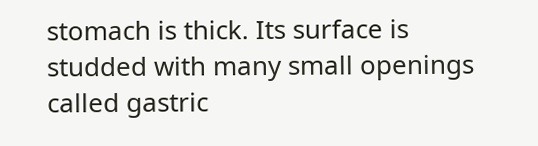stomach is thick. Its surface is studded with many small openings called gastric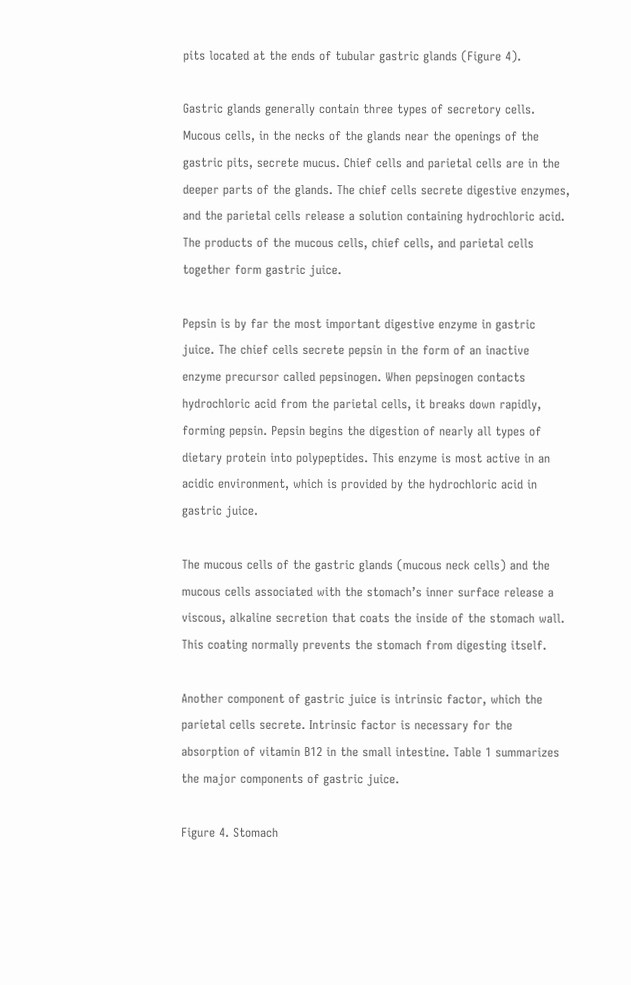pits located at the ends of tubular gastric glands (Figure 4).

Gastric glands generally contain three types of secretory cells. Mucous cells, in the necks of the glands near the openings of the gastric pits, secrete mucus. Chief cells and parietal cells are in the deeper parts of the glands. The chief cells secrete digestive enzymes, and the parietal cells release a solution containing hydrochloric acid. The products of the mucous cells, chief cells, and parietal cells together form gastric juice.

Pepsin is by far the most important digestive enzyme in gastric juice. The chief cells secrete pepsin in the form of an inactive enzyme precursor called pepsinogen. When pepsinogen contacts hydrochloric acid from the parietal cells, it breaks down rapidly, forming pepsin. Pepsin begins the digestion of nearly all types of dietary protein into polypeptides. This enzyme is most active in an acidic environment, which is provided by the hydrochloric acid in gastric juice.

The mucous cells of the gastric glands (mucous neck cells) and the mucous cells associated with the stomach’s inner surface release a viscous, alkaline secretion that coats the inside of the stomach wall. This coating normally prevents the stomach from digesting itself.

Another component of gastric juice is intrinsic factor, which the parietal cells secrete. Intrinsic factor is necessary for the absorption of vitamin B12 in the small intestine. Table 1 summarizes the major components of gastric juice.

Figure 4. Stomach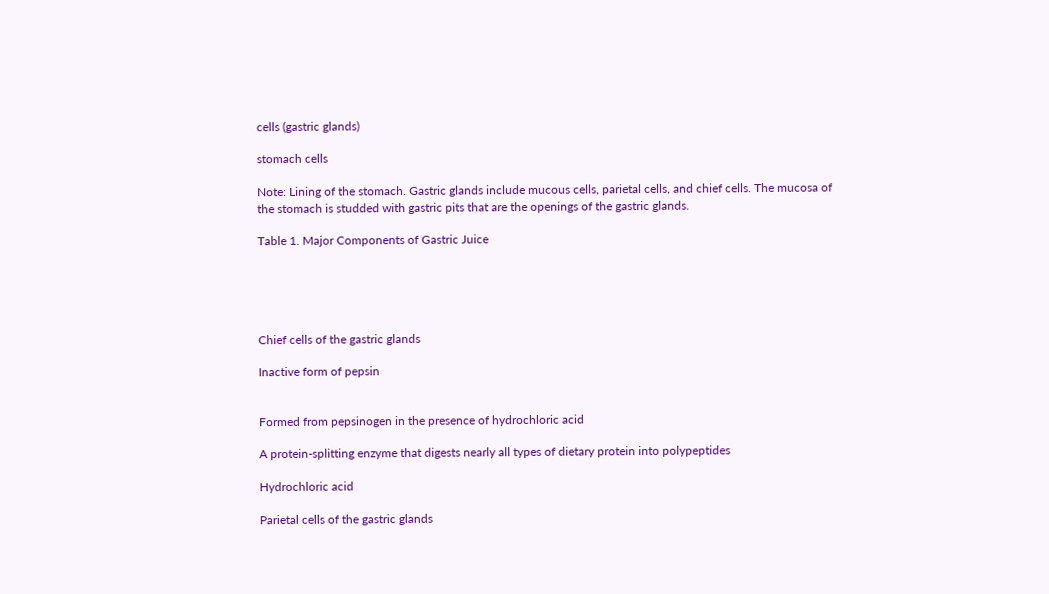cells (gastric glands)

stomach cells

Note: Lining of the stomach. Gastric glands include mucous cells, parietal cells, and chief cells. The mucosa of the stomach is studded with gastric pits that are the openings of the gastric glands.

Table 1. Major Components of Gastric Juice





Chief cells of the gastric glands

Inactive form of pepsin


Formed from pepsinogen in the presence of hydrochloric acid

A protein-splitting enzyme that digests nearly all types of dietary protein into polypeptides

Hydrochloric acid

Parietal cells of the gastric glands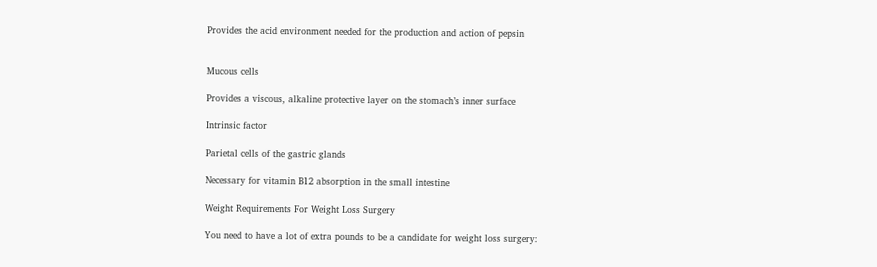Provides the acid environment needed for the production and action of pepsin


Mucous cells

Provides a viscous, alkaline protective layer on the stomach’s inner surface

Intrinsic factor

Parietal cells of the gastric glands

Necessary for vitamin B12 absorption in the small intestine

Weight Requirements For Weight Loss Surgery

You need to have a lot of extra pounds to be a candidate for weight loss surgery: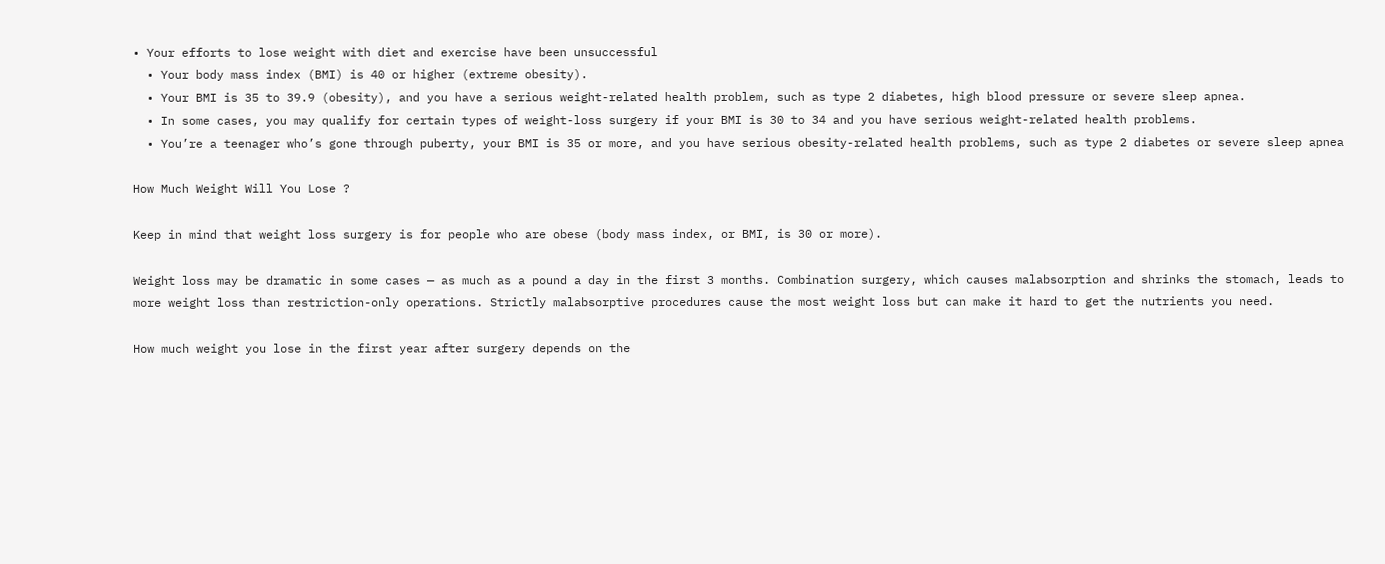• Your efforts to lose weight with diet and exercise have been unsuccessful
  • Your body mass index (BMI) is 40 or higher (extreme obesity).
  • Your BMI is 35 to 39.9 (obesity), and you have a serious weight-related health problem, such as type 2 diabetes, high blood pressure or severe sleep apnea.
  • In some cases, you may qualify for certain types of weight-loss surgery if your BMI is 30 to 34 and you have serious weight-related health problems.
  • You’re a teenager who’s gone through puberty, your BMI is 35 or more, and you have serious obesity-related health problems, such as type 2 diabetes or severe sleep apnea

How Much Weight Will You Lose ?

Keep in mind that weight loss surgery is for people who are obese (body mass index, or BMI, is 30 or more).

Weight loss may be dramatic in some cases — as much as a pound a day in the first 3 months. Combination surgery, which causes malabsorption and shrinks the stomach, leads to more weight loss than restriction-only operations. Strictly malabsorptive procedures cause the most weight loss but can make it hard to get the nutrients you need.

How much weight you lose in the first year after surgery depends on the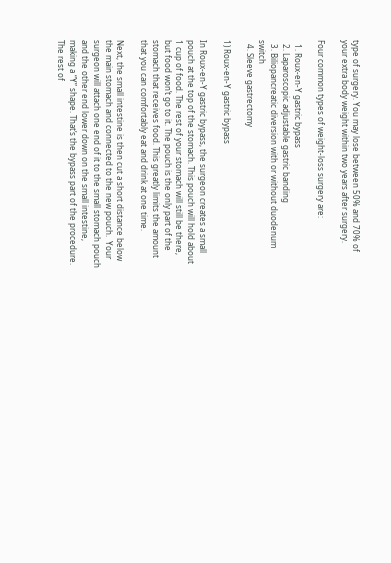type of surgery. You may lose between 50% and 70% of your extra body weight within two years after surgery.

Four common types of weight-loss surgery are:

  1. Roux-en-Y gastric bypass
  2. Laparoscopic adjustable gastric banding
  3. Biliopancreatic diversion with or without duodenum switch
  4. Sleeve gastrectomy

1) Roux-en-Y gastric bypass

In Roux-en-Y gastric bypass, the surgeon creates a small pouch at the top of the stomach. This pouch will hold about 1 cup of food. The rest of your stomach will still be there, but food won’t go to it. The pouch is the only part of the stomach that receives food. This greatly limits the amount that you can comfortably eat and drink at one time.

Next, the small intestine is then cut a short distance below the main stomach and connected to the new pouch.  Your surgeon will attach one end of it to the small stomach pouch and the other end lower down on the small intestine, making a “Y” shape. That’s the bypass part of the procedure. The rest of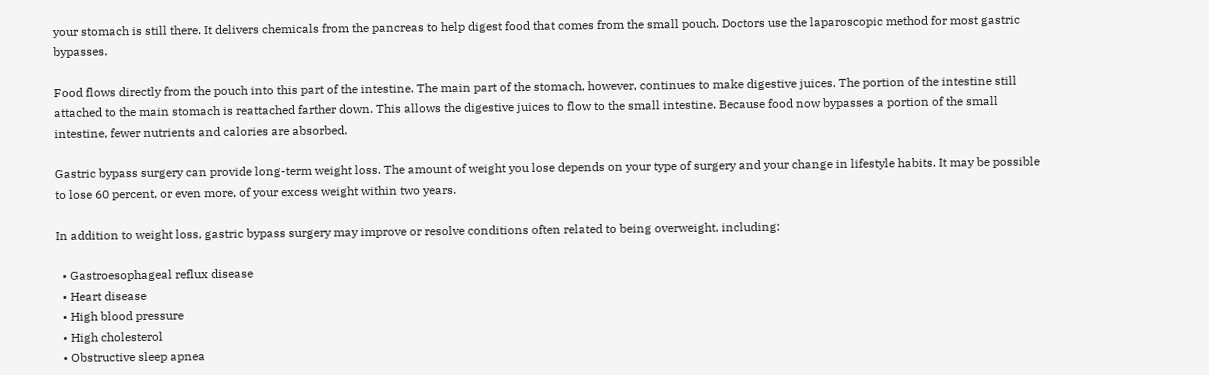your stomach is still there. It delivers chemicals from the pancreas to help digest food that comes from the small pouch. Doctors use the laparoscopic method for most gastric bypasses.

Food flows directly from the pouch into this part of the intestine. The main part of the stomach, however, continues to make digestive juices. The portion of the intestine still attached to the main stomach is reattached farther down. This allows the digestive juices to flow to the small intestine. Because food now bypasses a portion of the small intestine, fewer nutrients and calories are absorbed.

Gastric bypass surgery can provide long-term weight loss. The amount of weight you lose depends on your type of surgery and your change in lifestyle habits. It may be possible to lose 60 percent, or even more, of your excess weight within two years.

In addition to weight loss, gastric bypass surgery may improve or resolve conditions often related to being overweight, including:

  • Gastroesophageal reflux disease
  • Heart disease
  • High blood pressure
  • High cholesterol
  • Obstructive sleep apnea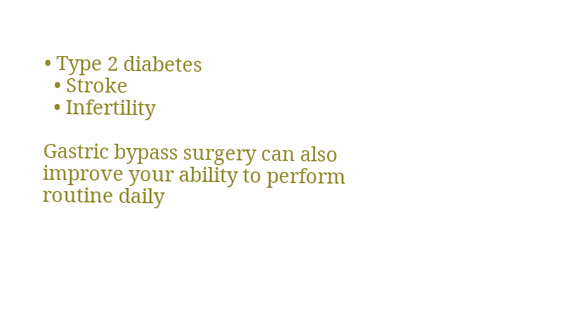• Type 2 diabetes
  • Stroke
  • Infertility

Gastric bypass surgery can also improve your ability to perform routine daily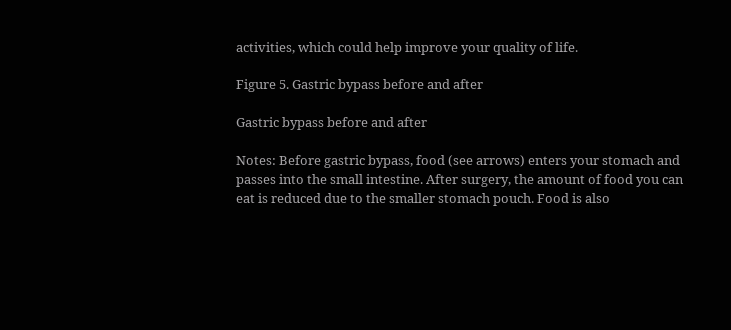activities, which could help improve your quality of life.

Figure 5. Gastric bypass before and after

Gastric bypass before and after

Notes: Before gastric bypass, food (see arrows) enters your stomach and passes into the small intestine. After surgery, the amount of food you can eat is reduced due to the smaller stomach pouch. Food is also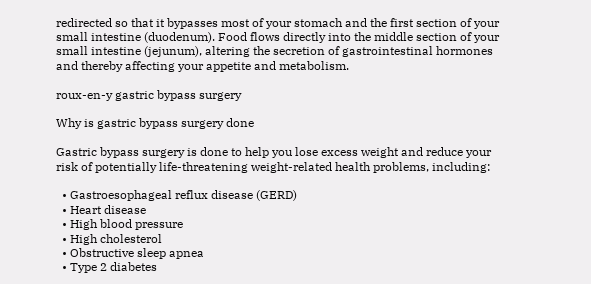redirected so that it bypasses most of your stomach and the first section of your small intestine (duodenum). Food flows directly into the middle section of your small intestine (jejunum), altering the secretion of gastrointestinal hormones and thereby affecting your appetite and metabolism.

roux-en-y gastric bypass surgery

Why is gastric bypass surgery done

Gastric bypass surgery is done to help you lose excess weight and reduce your risk of potentially life-threatening weight-related health problems, including:

  • Gastroesophageal reflux disease (GERD)
  • Heart disease
  • High blood pressure
  • High cholesterol
  • Obstructive sleep apnea
  • Type 2 diabetes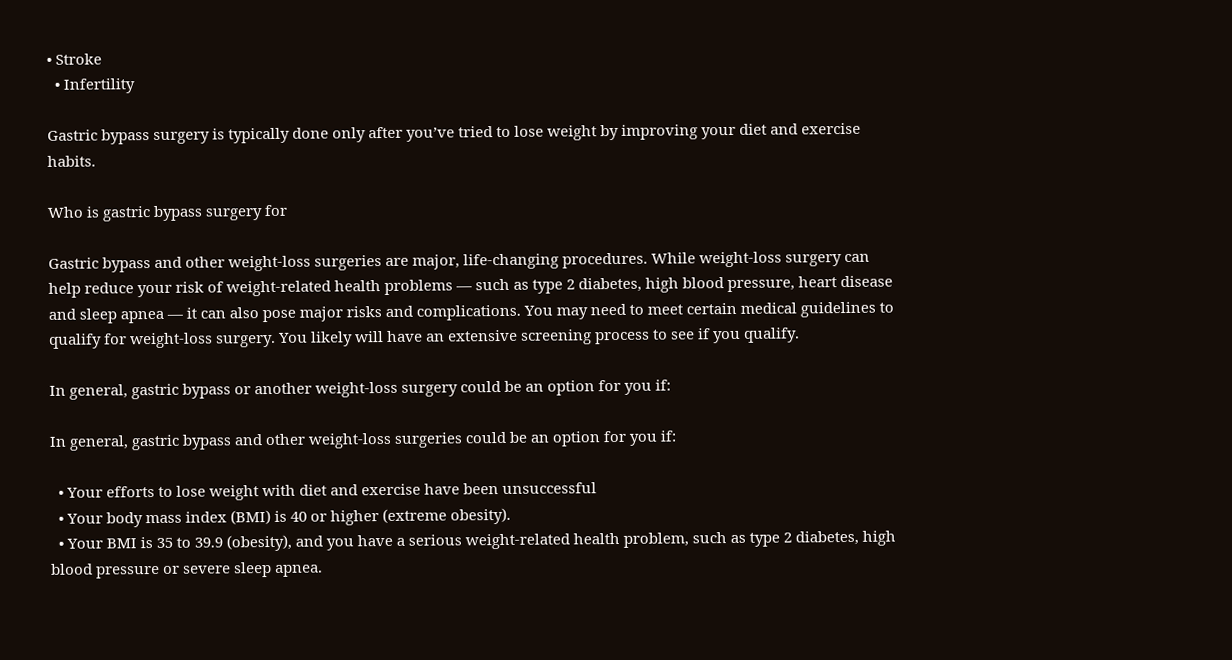• Stroke
  • Infertility

Gastric bypass surgery is typically done only after you’ve tried to lose weight by improving your diet and exercise habits.

Who is gastric bypass surgery for

Gastric bypass and other weight-loss surgeries are major, life-changing procedures. While weight-loss surgery can help reduce your risk of weight-related health problems — such as type 2 diabetes, high blood pressure, heart disease and sleep apnea — it can also pose major risks and complications. You may need to meet certain medical guidelines to qualify for weight-loss surgery. You likely will have an extensive screening process to see if you qualify.

In general, gastric bypass or another weight-loss surgery could be an option for you if:

In general, gastric bypass and other weight-loss surgeries could be an option for you if:

  • Your efforts to lose weight with diet and exercise have been unsuccessful
  • Your body mass index (BMI) is 40 or higher (extreme obesity).
  • Your BMI is 35 to 39.9 (obesity), and you have a serious weight-related health problem, such as type 2 diabetes, high blood pressure or severe sleep apnea.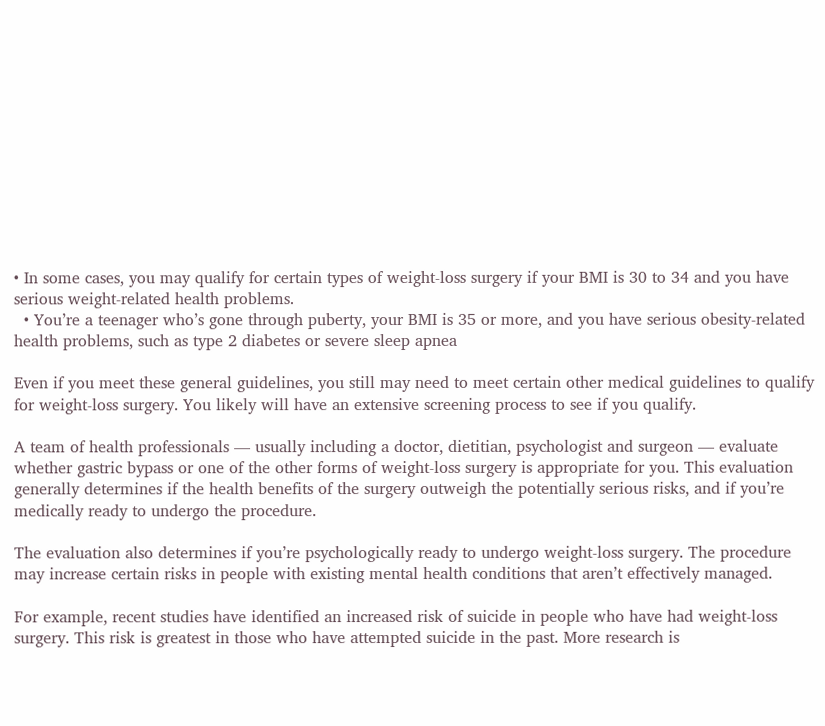• In some cases, you may qualify for certain types of weight-loss surgery if your BMI is 30 to 34 and you have serious weight-related health problems.
  • You’re a teenager who’s gone through puberty, your BMI is 35 or more, and you have serious obesity-related health problems, such as type 2 diabetes or severe sleep apnea

Even if you meet these general guidelines, you still may need to meet certain other medical guidelines to qualify for weight-loss surgery. You likely will have an extensive screening process to see if you qualify.

A team of health professionals — usually including a doctor, dietitian, psychologist and surgeon — evaluate whether gastric bypass or one of the other forms of weight-loss surgery is appropriate for you. This evaluation generally determines if the health benefits of the surgery outweigh the potentially serious risks, and if you’re medically ready to undergo the procedure.

The evaluation also determines if you’re psychologically ready to undergo weight-loss surgery. The procedure may increase certain risks in people with existing mental health conditions that aren’t effectively managed.

For example, recent studies have identified an increased risk of suicide in people who have had weight-loss surgery. This risk is greatest in those who have attempted suicide in the past. More research is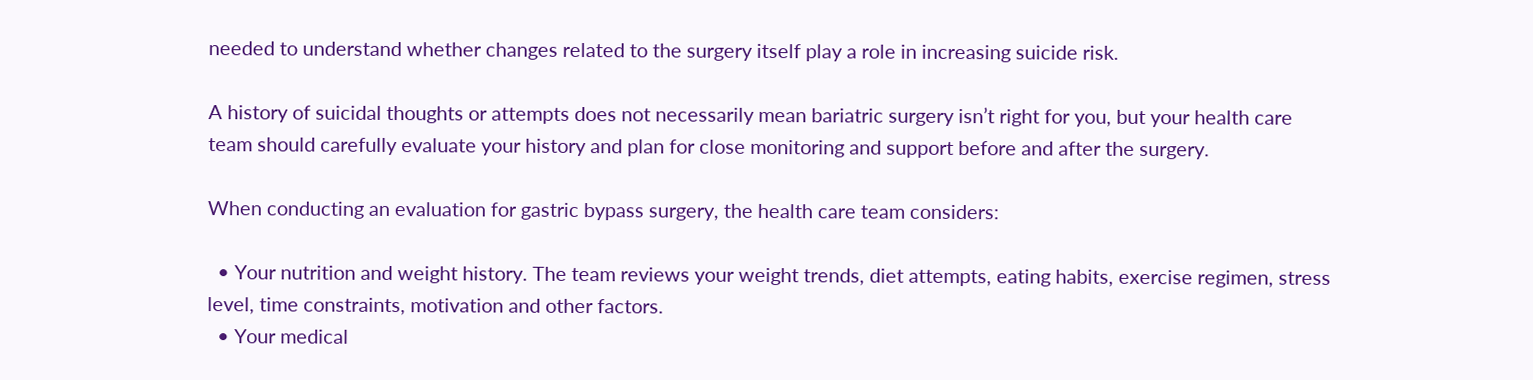needed to understand whether changes related to the surgery itself play a role in increasing suicide risk.

A history of suicidal thoughts or attempts does not necessarily mean bariatric surgery isn’t right for you, but your health care team should carefully evaluate your history and plan for close monitoring and support before and after the surgery.

When conducting an evaluation for gastric bypass surgery, the health care team considers:

  • Your nutrition and weight history. The team reviews your weight trends, diet attempts, eating habits, exercise regimen, stress level, time constraints, motivation and other factors.
  • Your medical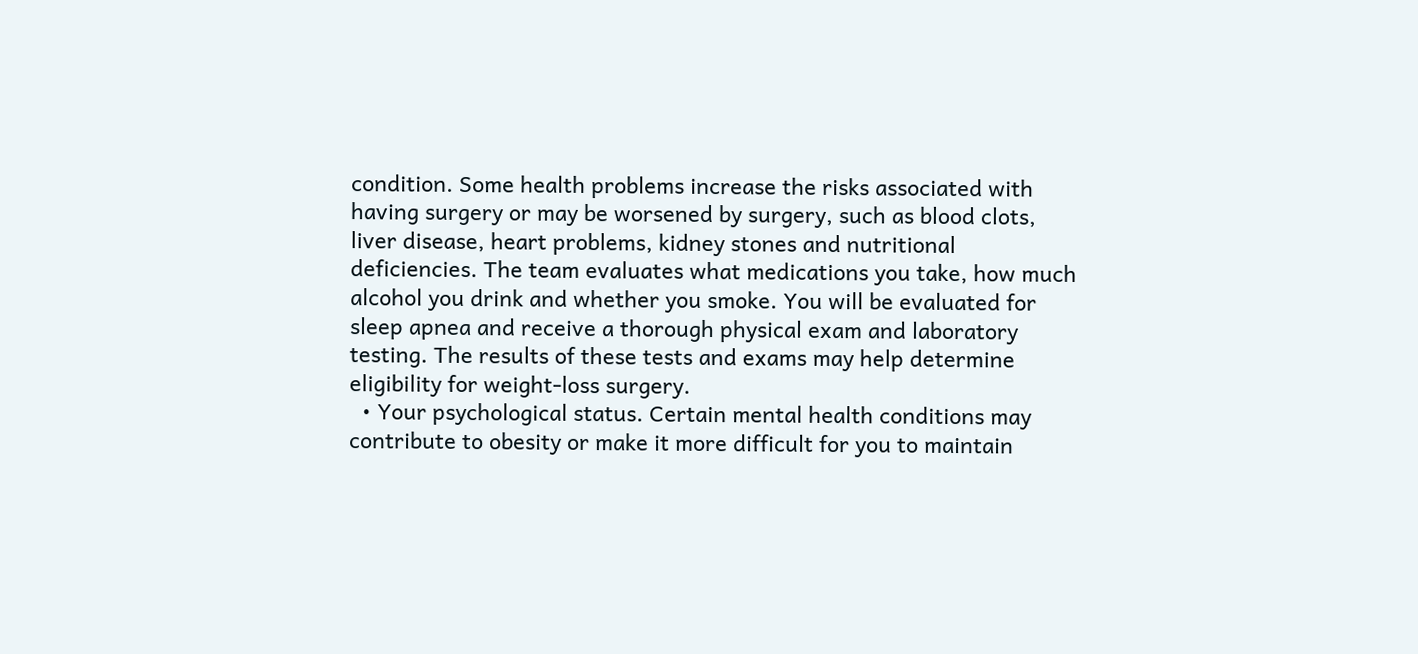condition. Some health problems increase the risks associated with having surgery or may be worsened by surgery, such as blood clots, liver disease, heart problems, kidney stones and nutritional deficiencies. The team evaluates what medications you take, how much alcohol you drink and whether you smoke. You will be evaluated for sleep apnea and receive a thorough physical exam and laboratory testing. The results of these tests and exams may help determine eligibility for weight-loss surgery.
  • Your psychological status. Certain mental health conditions may contribute to obesity or make it more difficult for you to maintain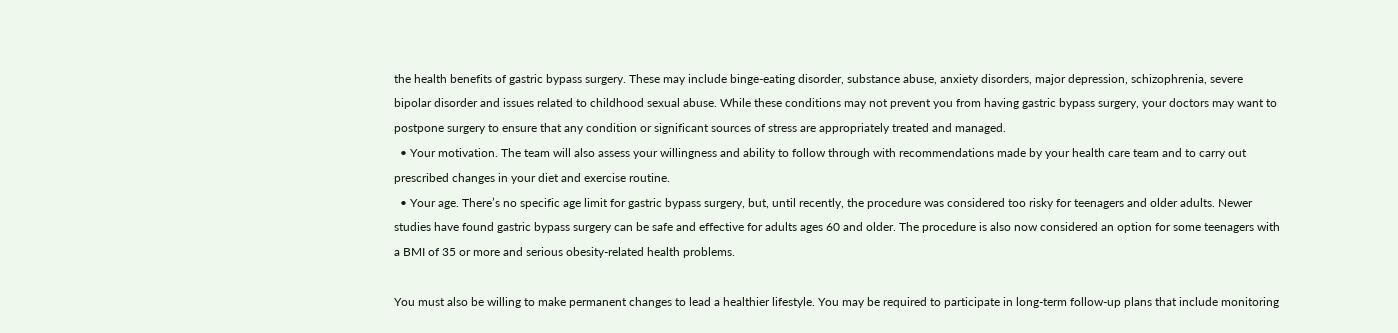the health benefits of gastric bypass surgery. These may include binge-eating disorder, substance abuse, anxiety disorders, major depression, schizophrenia, severe bipolar disorder and issues related to childhood sexual abuse. While these conditions may not prevent you from having gastric bypass surgery, your doctors may want to postpone surgery to ensure that any condition or significant sources of stress are appropriately treated and managed.
  • Your motivation. The team will also assess your willingness and ability to follow through with recommendations made by your health care team and to carry out prescribed changes in your diet and exercise routine.
  • Your age. There’s no specific age limit for gastric bypass surgery, but, until recently, the procedure was considered too risky for teenagers and older adults. Newer studies have found gastric bypass surgery can be safe and effective for adults ages 60 and older. The procedure is also now considered an option for some teenagers with a BMI of 35 or more and serious obesity-related health problems.

You must also be willing to make permanent changes to lead a healthier lifestyle. You may be required to participate in long-term follow-up plans that include monitoring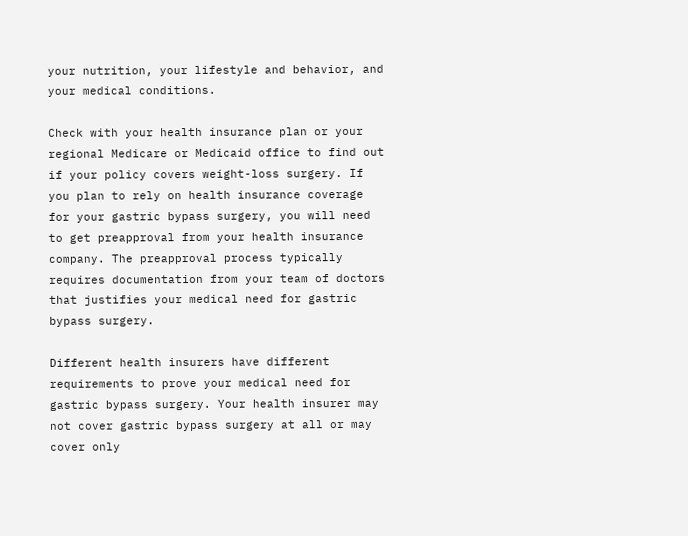your nutrition, your lifestyle and behavior, and your medical conditions.

Check with your health insurance plan or your regional Medicare or Medicaid office to find out if your policy covers weight-loss surgery. If you plan to rely on health insurance coverage for your gastric bypass surgery, you will need to get preapproval from your health insurance company. The preapproval process typically requires documentation from your team of doctors that justifies your medical need for gastric bypass surgery.

Different health insurers have different requirements to prove your medical need for gastric bypass surgery. Your health insurer may not cover gastric bypass surgery at all or may cover only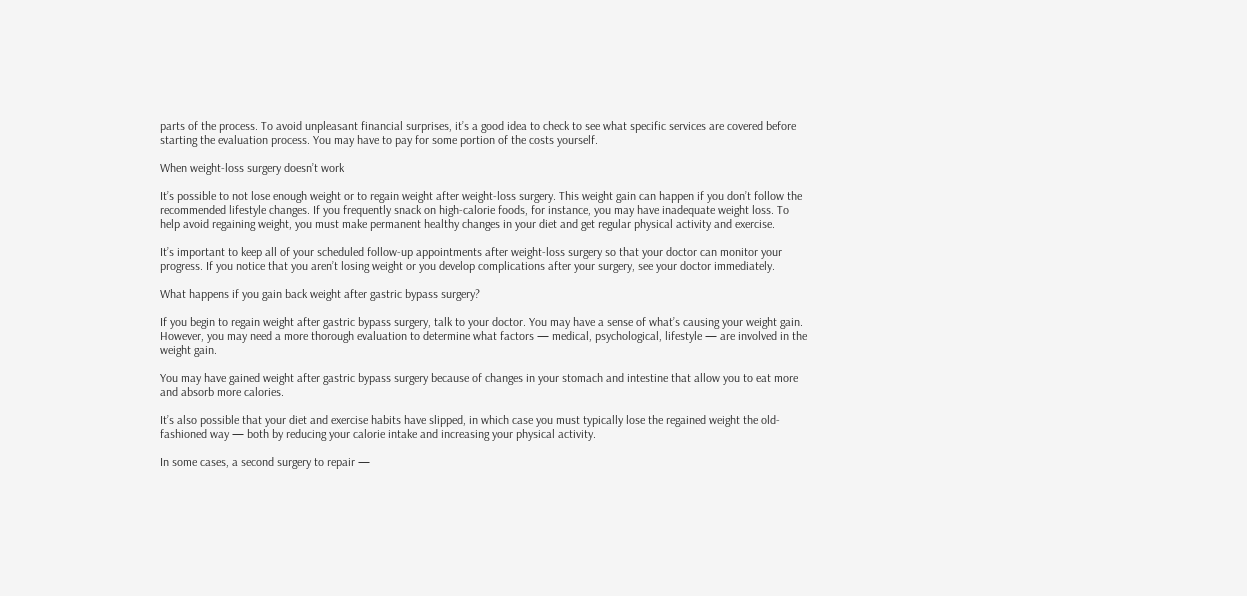parts of the process. To avoid unpleasant financial surprises, it’s a good idea to check to see what specific services are covered before starting the evaluation process. You may have to pay for some portion of the costs yourself.

When weight-loss surgery doesn’t work

It’s possible to not lose enough weight or to regain weight after weight-loss surgery. This weight gain can happen if you don’t follow the recommended lifestyle changes. If you frequently snack on high-calorie foods, for instance, you may have inadequate weight loss. To help avoid regaining weight, you must make permanent healthy changes in your diet and get regular physical activity and exercise.

It’s important to keep all of your scheduled follow-up appointments after weight-loss surgery so that your doctor can monitor your progress. If you notice that you aren’t losing weight or you develop complications after your surgery, see your doctor immediately.

What happens if you gain back weight after gastric bypass surgery?

If you begin to regain weight after gastric bypass surgery, talk to your doctor. You may have a sense of what’s causing your weight gain. However, you may need a more thorough evaluation to determine what factors — medical, psychological, lifestyle — are involved in the weight gain.

You may have gained weight after gastric bypass surgery because of changes in your stomach and intestine that allow you to eat more and absorb more calories.

It’s also possible that your diet and exercise habits have slipped, in which case you must typically lose the regained weight the old-fashioned way — both by reducing your calorie intake and increasing your physical activity.

In some cases, a second surgery to repair —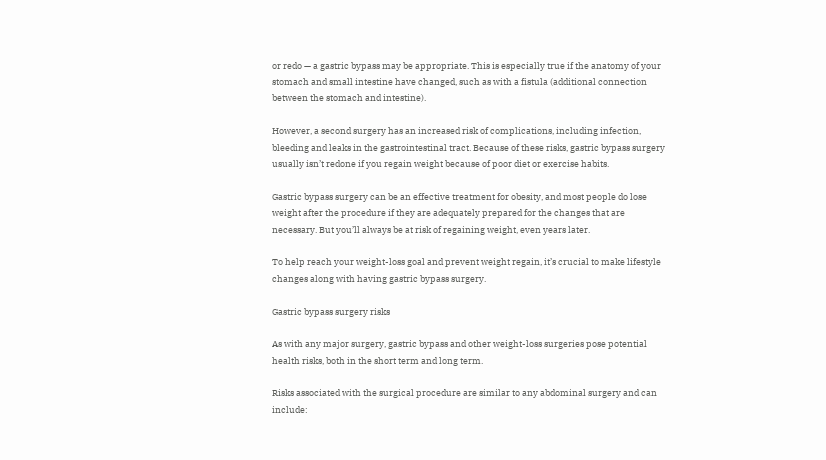or redo — a gastric bypass may be appropriate. This is especially true if the anatomy of your stomach and small intestine have changed, such as with a fistula (additional connection between the stomach and intestine).

However, a second surgery has an increased risk of complications, including infection, bleeding and leaks in the gastrointestinal tract. Because of these risks, gastric bypass surgery usually isn’t redone if you regain weight because of poor diet or exercise habits.

Gastric bypass surgery can be an effective treatment for obesity, and most people do lose weight after the procedure if they are adequately prepared for the changes that are necessary. But you’ll always be at risk of regaining weight, even years later.

To help reach your weight-loss goal and prevent weight regain, it’s crucial to make lifestyle changes along with having gastric bypass surgery.

Gastric bypass surgery risks

As with any major surgery, gastric bypass and other weight-loss surgeries pose potential health risks, both in the short term and long term.

Risks associated with the surgical procedure are similar to any abdominal surgery and can include: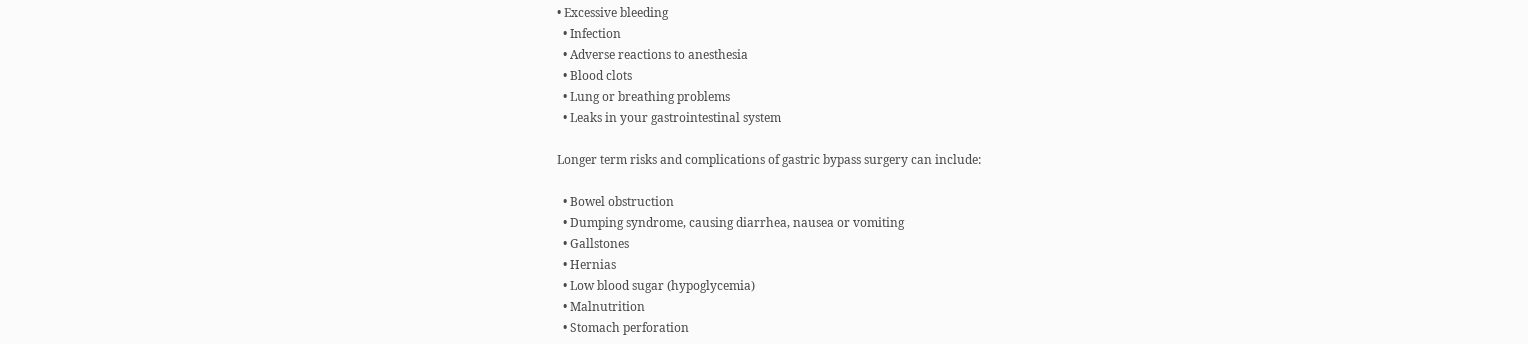• Excessive bleeding
  • Infection
  • Adverse reactions to anesthesia
  • Blood clots
  • Lung or breathing problems
  • Leaks in your gastrointestinal system

Longer term risks and complications of gastric bypass surgery can include:

  • Bowel obstruction
  • Dumping syndrome, causing diarrhea, nausea or vomiting
  • Gallstones
  • Hernias
  • Low blood sugar (hypoglycemia)
  • Malnutrition
  • Stomach perforation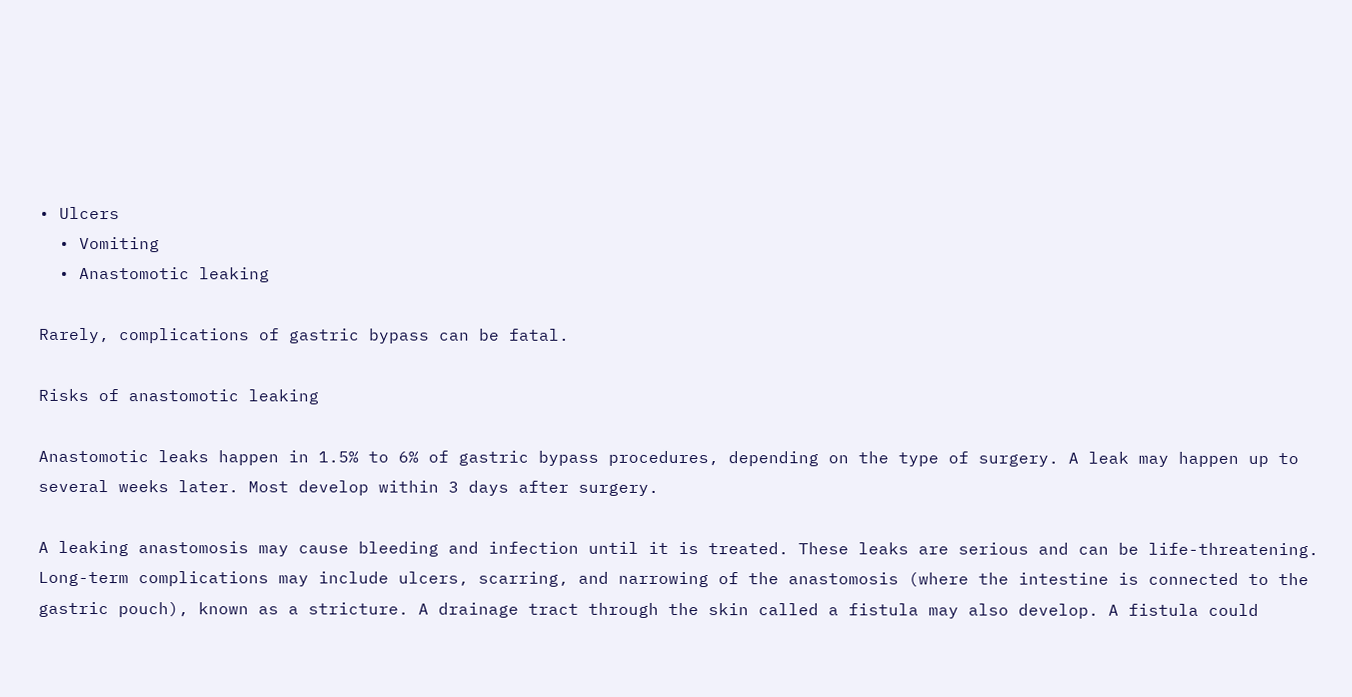• Ulcers
  • Vomiting
  • Anastomotic leaking

Rarely, complications of gastric bypass can be fatal.

Risks of anastomotic leaking

Anastomotic leaks happen in 1.5% to 6% of gastric bypass procedures, depending on the type of surgery. A leak may happen up to several weeks later. Most develop within 3 days after surgery.

A leaking anastomosis may cause bleeding and infection until it is treated. These leaks are serious and can be life-threatening. Long-term complications may include ulcers, scarring, and narrowing of the anastomosis (where the intestine is connected to the gastric pouch), known as a stricture. A drainage tract through the skin called a fistula may also develop. A fistula could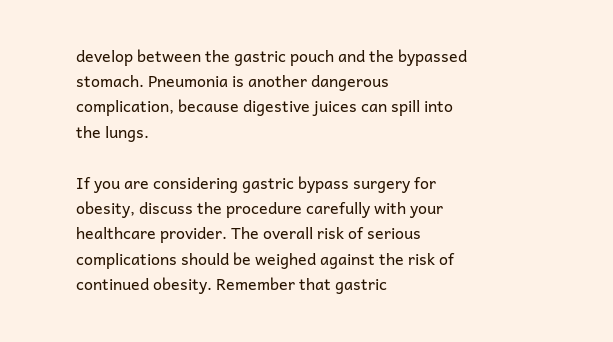develop between the gastric pouch and the bypassed stomach. Pneumonia is another dangerous complication, because digestive juices can spill into the lungs.

If you are considering gastric bypass surgery for obesity, discuss the procedure carefully with your healthcare provider. The overall risk of serious complications should be weighed against the risk of continued obesity. Remember that gastric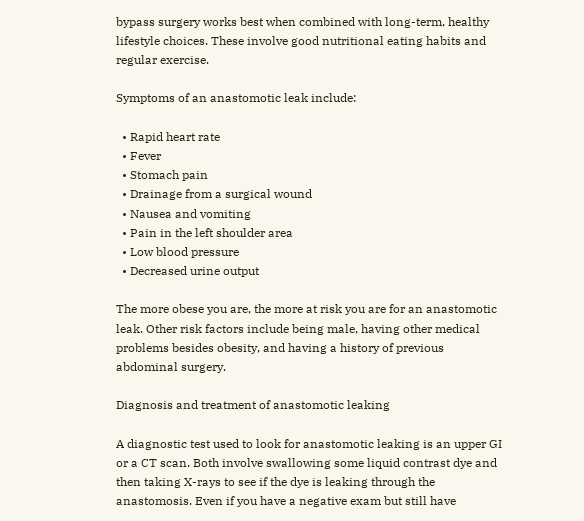bypass surgery works best when combined with long-term, healthy lifestyle choices. These involve good nutritional eating habits and regular exercise.

Symptoms of an anastomotic leak include:

  • Rapid heart rate
  • Fever
  • Stomach pain
  • Drainage from a surgical wound
  • Nausea and vomiting
  • Pain in the left shoulder area
  • Low blood pressure
  • Decreased urine output

The more obese you are, the more at risk you are for an anastomotic leak. Other risk factors include being male, having other medical problems besides obesity, and having a history of previous abdominal surgery.

Diagnosis and treatment of anastomotic leaking

A diagnostic test used to look for anastomotic leaking is an upper GI or a CT scan. Both involve swallowing some liquid contrast dye and then taking X-rays to see if the dye is leaking through the anastomosis. Even if you have a negative exam but still have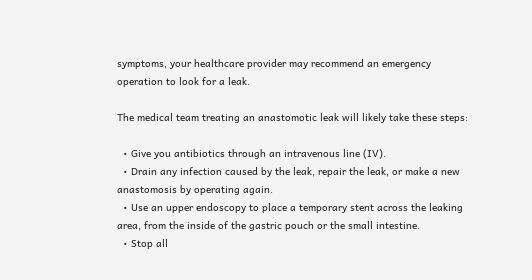symptoms, your healthcare provider may recommend an emergency operation to look for a leak.

The medical team treating an anastomotic leak will likely take these steps:

  • Give you antibiotics through an intravenous line (IV).
  • Drain any infection caused by the leak, repair the leak, or make a new anastomosis by operating again.
  • Use an upper endoscopy to place a temporary stent across the leaking area, from the inside of the gastric pouch or the small intestine.
  • Stop all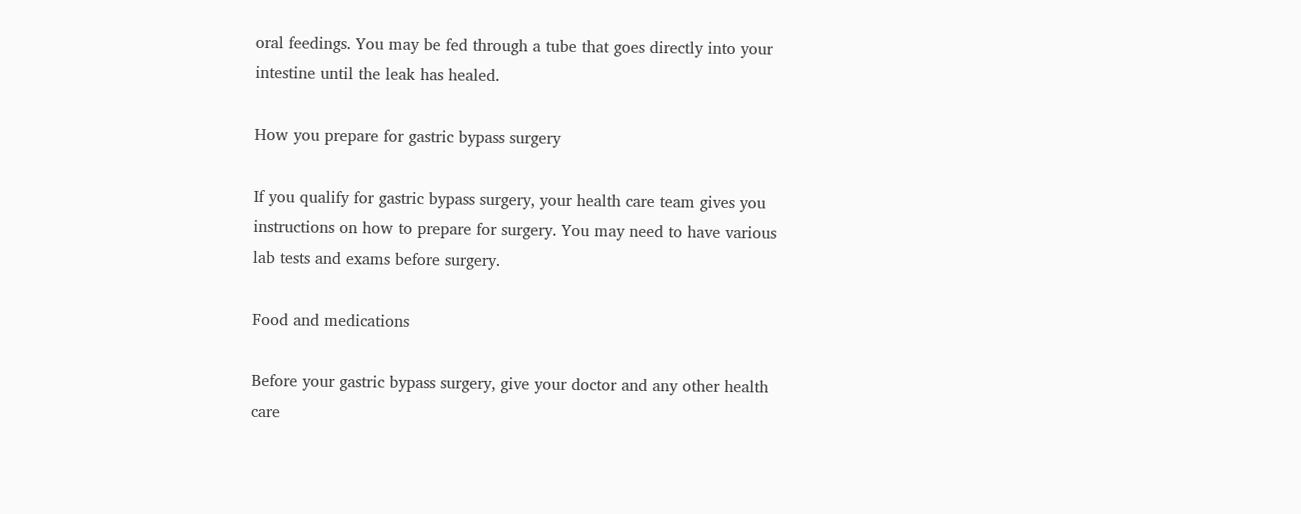oral feedings. You may be fed through a tube that goes directly into your intestine until the leak has healed.

How you prepare for gastric bypass surgery

If you qualify for gastric bypass surgery, your health care team gives you instructions on how to prepare for surgery. You may need to have various lab tests and exams before surgery.

Food and medications

Before your gastric bypass surgery, give your doctor and any other health care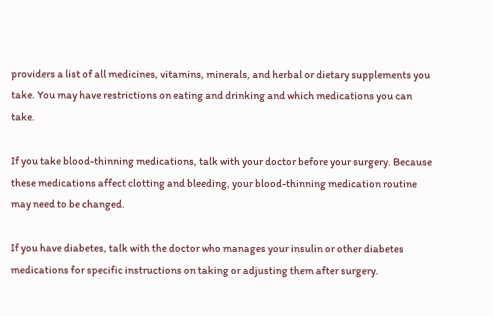providers a list of all medicines, vitamins, minerals, and herbal or dietary supplements you take. You may have restrictions on eating and drinking and which medications you can take.

If you take blood-thinning medications, talk with your doctor before your surgery. Because these medications affect clotting and bleeding, your blood-thinning medication routine may need to be changed.

If you have diabetes, talk with the doctor who manages your insulin or other diabetes medications for specific instructions on taking or adjusting them after surgery.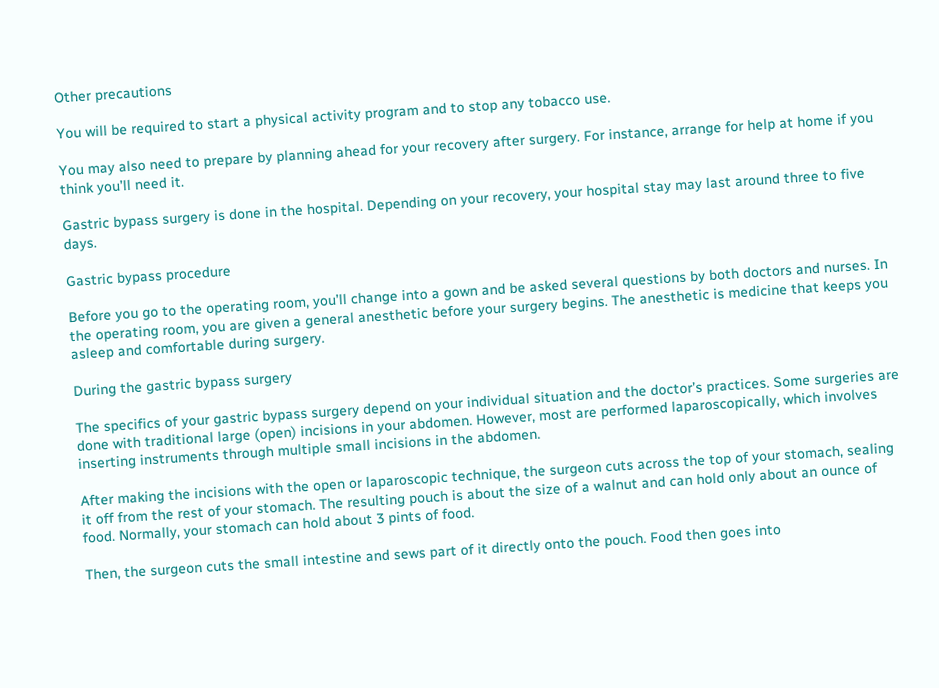Other precautions

You will be required to start a physical activity program and to stop any tobacco use.

You may also need to prepare by planning ahead for your recovery after surgery. For instance, arrange for help at home if you think you’ll need it.

Gastric bypass surgery is done in the hospital. Depending on your recovery, your hospital stay may last around three to five days.

Gastric bypass procedure

Before you go to the operating room, you’ll change into a gown and be asked several questions by both doctors and nurses. In the operating room, you are given a general anesthetic before your surgery begins. The anesthetic is medicine that keeps you asleep and comfortable during surgery.

During the gastric bypass surgery

The specifics of your gastric bypass surgery depend on your individual situation and the doctor’s practices. Some surgeries are done with traditional large (open) incisions in your abdomen. However, most are performed laparoscopically, which involves inserting instruments through multiple small incisions in the abdomen.

After making the incisions with the open or laparoscopic technique, the surgeon cuts across the top of your stomach, sealing it off from the rest of your stomach. The resulting pouch is about the size of a walnut and can hold only about an ounce of food. Normally, your stomach can hold about 3 pints of food.

Then, the surgeon cuts the small intestine and sews part of it directly onto the pouch. Food then goes into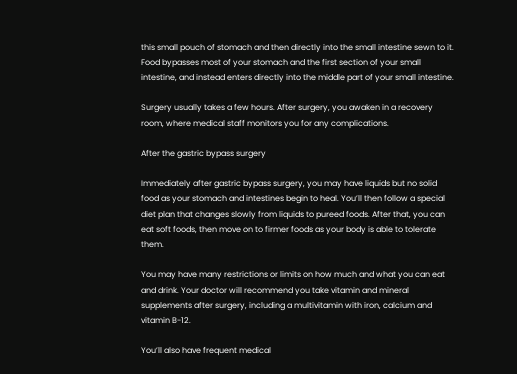this small pouch of stomach and then directly into the small intestine sewn to it. Food bypasses most of your stomach and the first section of your small intestine, and instead enters directly into the middle part of your small intestine.

Surgery usually takes a few hours. After surgery, you awaken in a recovery room, where medical staff monitors you for any complications.

After the gastric bypass surgery

Immediately after gastric bypass surgery, you may have liquids but no solid food as your stomach and intestines begin to heal. You’ll then follow a special diet plan that changes slowly from liquids to pureed foods. After that, you can eat soft foods, then move on to firmer foods as your body is able to tolerate them.

You may have many restrictions or limits on how much and what you can eat and drink. Your doctor will recommend you take vitamin and mineral supplements after surgery, including a multivitamin with iron, calcium and vitamin B-12.

You’ll also have frequent medical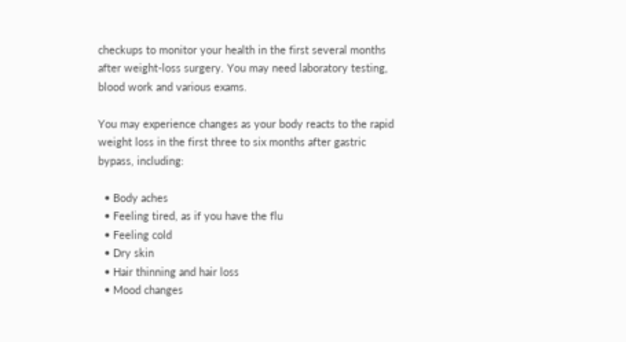checkups to monitor your health in the first several months after weight-loss surgery. You may need laboratory testing, blood work and various exams.

You may experience changes as your body reacts to the rapid weight loss in the first three to six months after gastric bypass, including:

  • Body aches
  • Feeling tired, as if you have the flu
  • Feeling cold
  • Dry skin
  • Hair thinning and hair loss
  • Mood changes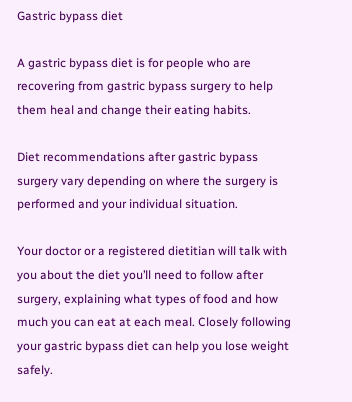Gastric bypass diet

A gastric bypass diet is for people who are recovering from gastric bypass surgery to help them heal and change their eating habits.

Diet recommendations after gastric bypass surgery vary depending on where the surgery is performed and your individual situation.

Your doctor or a registered dietitian will talk with you about the diet you’ll need to follow after surgery, explaining what types of food and how much you can eat at each meal. Closely following your gastric bypass diet can help you lose weight safely.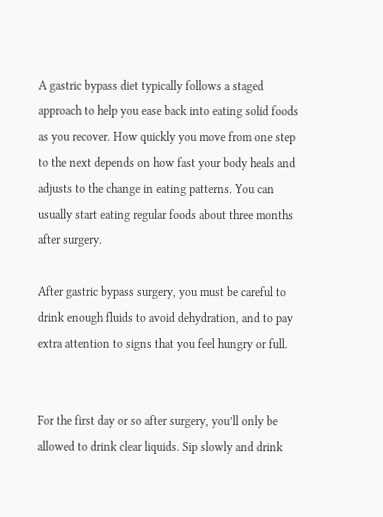A gastric bypass diet typically follows a staged approach to help you ease back into eating solid foods as you recover. How quickly you move from one step to the next depends on how fast your body heals and adjusts to the change in eating patterns. You can usually start eating regular foods about three months after surgery.

After gastric bypass surgery, you must be careful to drink enough fluids to avoid dehydration, and to pay extra attention to signs that you feel hungry or full.


For the first day or so after surgery, you’ll only be allowed to drink clear liquids. Sip slowly and drink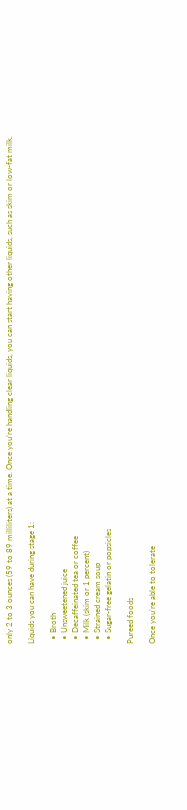only 2 to 3 ounces (59 to 89 milliliters) at a time. Once you’re handling clear liquids, you can start having other liquids, such as skim or low-fat milk.

Liquids you can have during stage 1:

  • Broth
  • Unsweetened juice
  • Decaffeinated tea or coffee
  • Milk (skim or 1 percent)
  • Strained cream soup
  • Sugar-free gelatin or popsicles

Pureed foods

Once you’re able to tolerate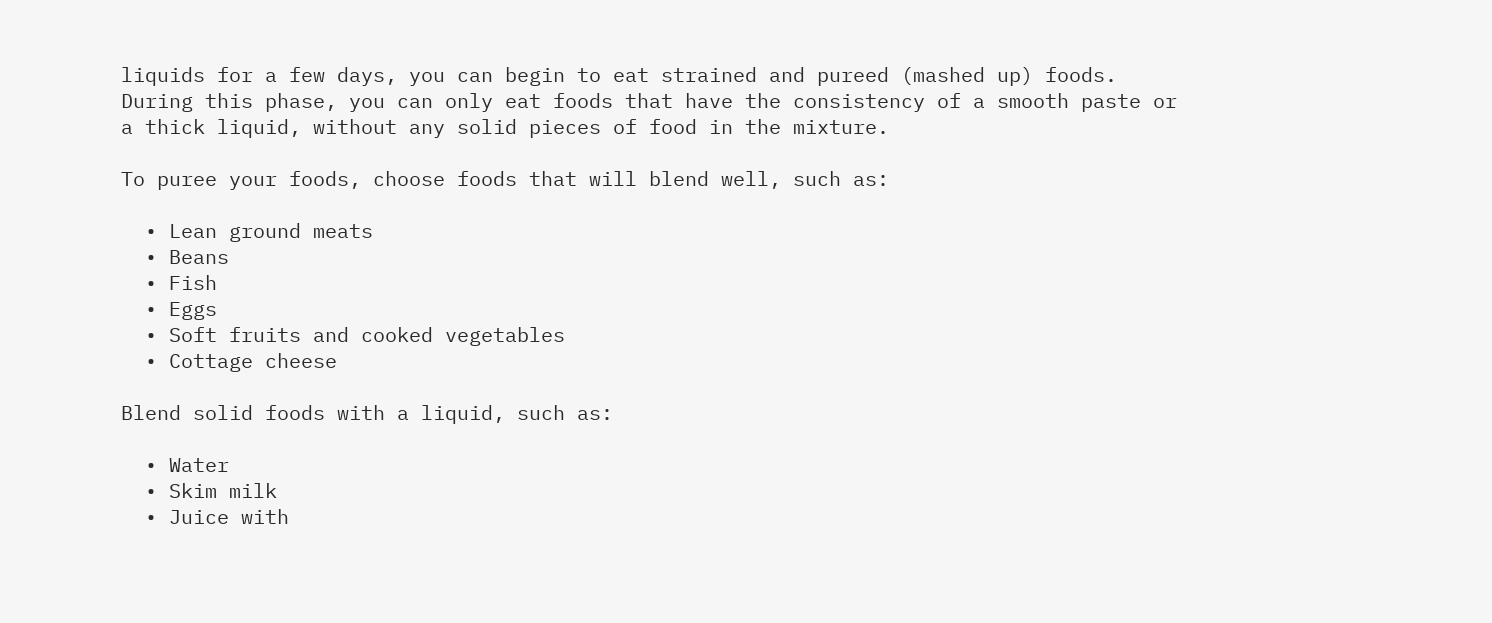liquids for a few days, you can begin to eat strained and pureed (mashed up) foods. During this phase, you can only eat foods that have the consistency of a smooth paste or a thick liquid, without any solid pieces of food in the mixture.

To puree your foods, choose foods that will blend well, such as:

  • Lean ground meats
  • Beans
  • Fish
  • Eggs
  • Soft fruits and cooked vegetables
  • Cottage cheese

Blend solid foods with a liquid, such as:

  • Water
  • Skim milk
  • Juice with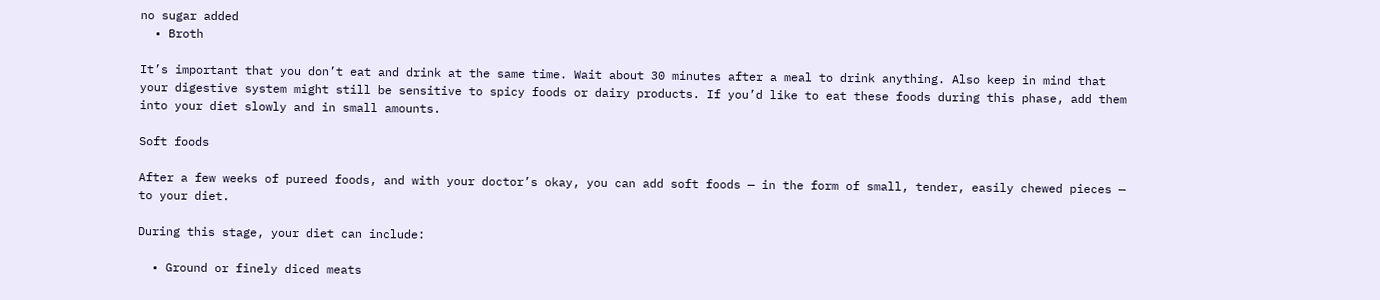no sugar added
  • Broth

It’s important that you don’t eat and drink at the same time. Wait about 30 minutes after a meal to drink anything. Also keep in mind that your digestive system might still be sensitive to spicy foods or dairy products. If you’d like to eat these foods during this phase, add them into your diet slowly and in small amounts.

Soft foods

After a few weeks of pureed foods, and with your doctor’s okay, you can add soft foods — in the form of small, tender, easily chewed pieces — to your diet.

During this stage, your diet can include:

  • Ground or finely diced meats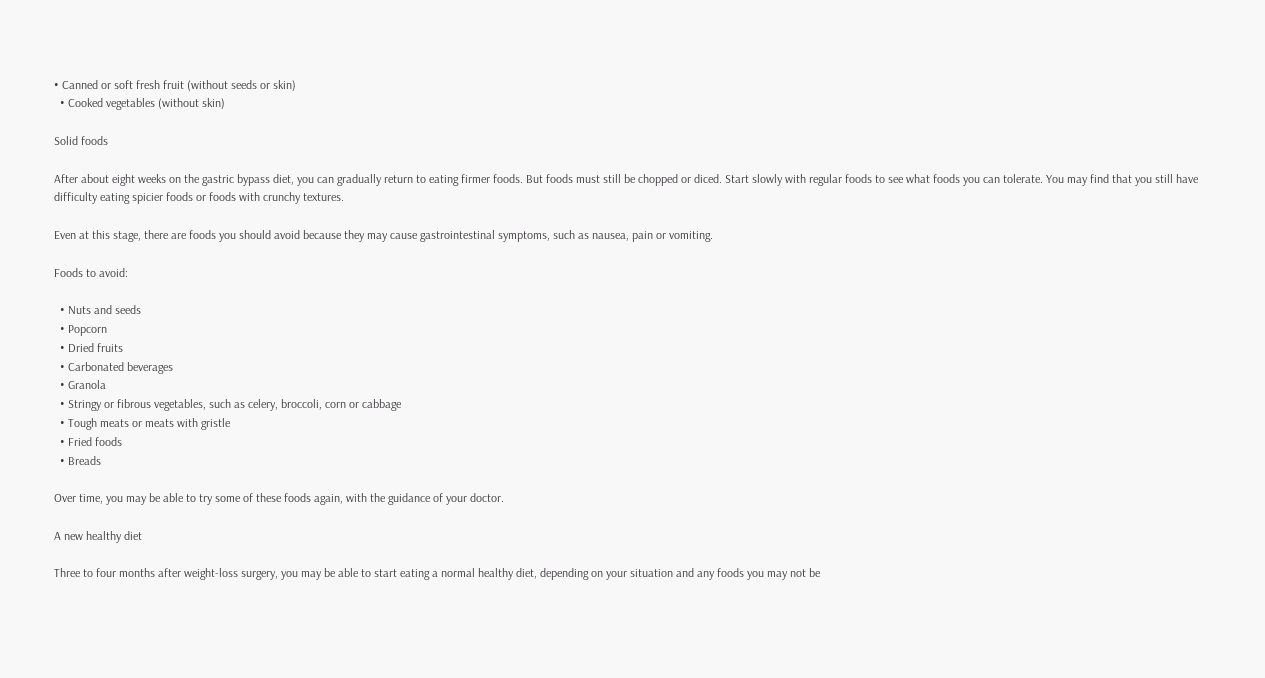• Canned or soft fresh fruit (without seeds or skin)
  • Cooked vegetables (without skin)

Solid foods

After about eight weeks on the gastric bypass diet, you can gradually return to eating firmer foods. But foods must still be chopped or diced. Start slowly with regular foods to see what foods you can tolerate. You may find that you still have difficulty eating spicier foods or foods with crunchy textures.

Even at this stage, there are foods you should avoid because they may cause gastrointestinal symptoms, such as nausea, pain or vomiting.

Foods to avoid:

  • Nuts and seeds
  • Popcorn
  • Dried fruits
  • Carbonated beverages
  • Granola
  • Stringy or fibrous vegetables, such as celery, broccoli, corn or cabbage
  • Tough meats or meats with gristle
  • Fried foods
  • Breads

Over time, you may be able to try some of these foods again, with the guidance of your doctor.

A new healthy diet

Three to four months after weight-loss surgery, you may be able to start eating a normal healthy diet, depending on your situation and any foods you may not be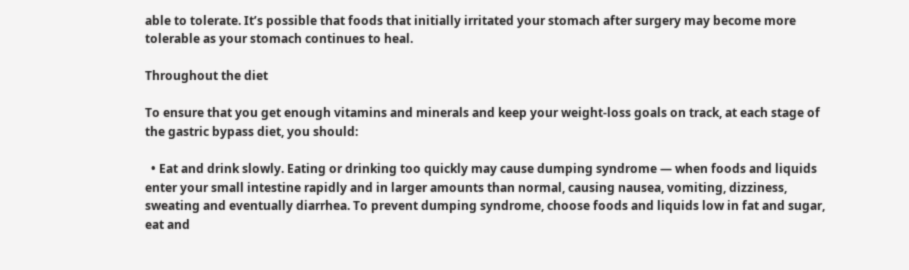able to tolerate. It’s possible that foods that initially irritated your stomach after surgery may become more tolerable as your stomach continues to heal.

Throughout the diet

To ensure that you get enough vitamins and minerals and keep your weight-loss goals on track, at each stage of the gastric bypass diet, you should:

  • Eat and drink slowly. Eating or drinking too quickly may cause dumping syndrome — when foods and liquids enter your small intestine rapidly and in larger amounts than normal, causing nausea, vomiting, dizziness, sweating and eventually diarrhea. To prevent dumping syndrome, choose foods and liquids low in fat and sugar, eat and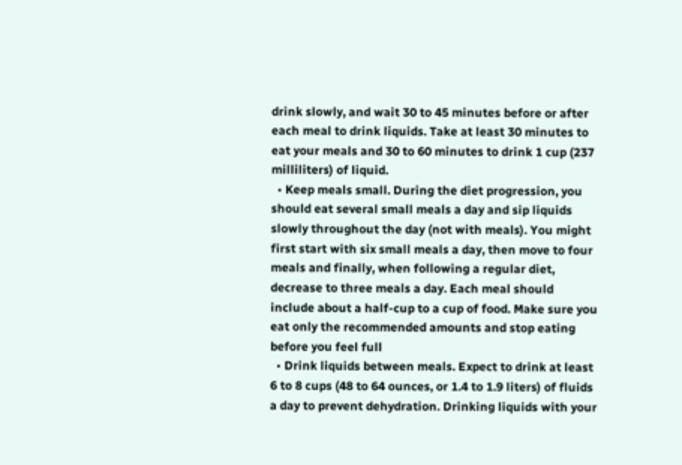drink slowly, and wait 30 to 45 minutes before or after each meal to drink liquids. Take at least 30 minutes to eat your meals and 30 to 60 minutes to drink 1 cup (237 milliliters) of liquid.
  • Keep meals small. During the diet progression, you should eat several small meals a day and sip liquids slowly throughout the day (not with meals). You might first start with six small meals a day, then move to four meals and finally, when following a regular diet, decrease to three meals a day. Each meal should include about a half-cup to a cup of food. Make sure you eat only the recommended amounts and stop eating before you feel full
  • Drink liquids between meals. Expect to drink at least 6 to 8 cups (48 to 64 ounces, or 1.4 to 1.9 liters) of fluids a day to prevent dehydration. Drinking liquids with your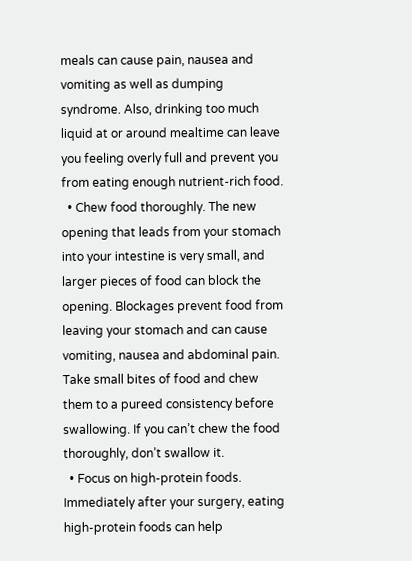meals can cause pain, nausea and vomiting as well as dumping syndrome. Also, drinking too much liquid at or around mealtime can leave you feeling overly full and prevent you from eating enough nutrient-rich food.
  • Chew food thoroughly. The new opening that leads from your stomach into your intestine is very small, and larger pieces of food can block the opening. Blockages prevent food from leaving your stomach and can cause vomiting, nausea and abdominal pain. Take small bites of food and chew them to a pureed consistency before swallowing. If you can’t chew the food thoroughly, don’t swallow it.
  • Focus on high-protein foods. Immediately after your surgery, eating high-protein foods can help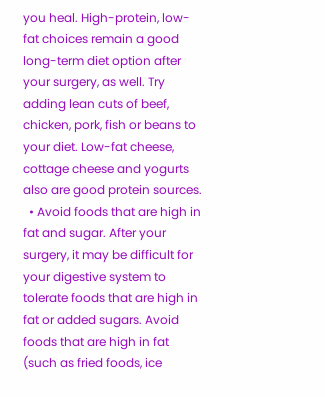you heal. High-protein, low-fat choices remain a good long-term diet option after your surgery, as well. Try adding lean cuts of beef, chicken, pork, fish or beans to your diet. Low-fat cheese, cottage cheese and yogurts also are good protein sources.
  • Avoid foods that are high in fat and sugar. After your surgery, it may be difficult for your digestive system to tolerate foods that are high in fat or added sugars. Avoid foods that are high in fat (such as fried foods, ice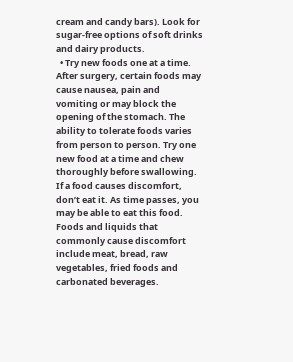cream and candy bars). Look for sugar-free options of soft drinks and dairy products.
  • Try new foods one at a time. After surgery, certain foods may cause nausea, pain and vomiting or may block the opening of the stomach. The ability to tolerate foods varies from person to person. Try one new food at a time and chew thoroughly before swallowing. If a food causes discomfort, don’t eat it. As time passes, you may be able to eat this food. Foods and liquids that commonly cause discomfort include meat, bread, raw vegetables, fried foods and carbonated beverages.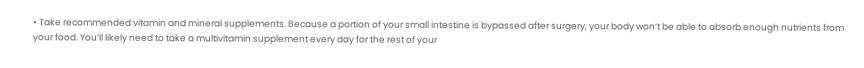• Take recommended vitamin and mineral supplements. Because a portion of your small intestine is bypassed after surgery, your body won’t be able to absorb enough nutrients from your food. You’ll likely need to take a multivitamin supplement every day for the rest of your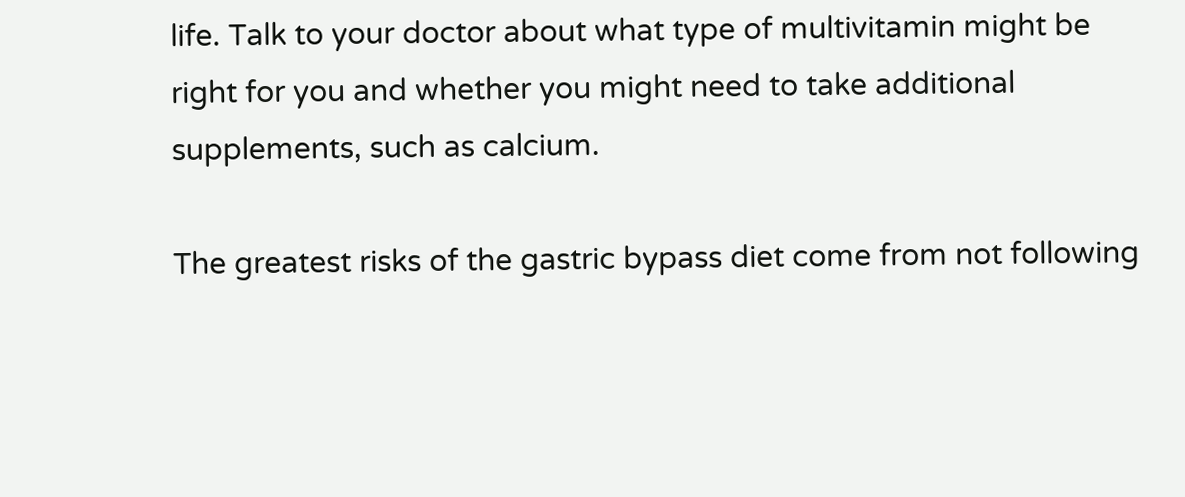life. Talk to your doctor about what type of multivitamin might be right for you and whether you might need to take additional supplements, such as calcium.

The greatest risks of the gastric bypass diet come from not following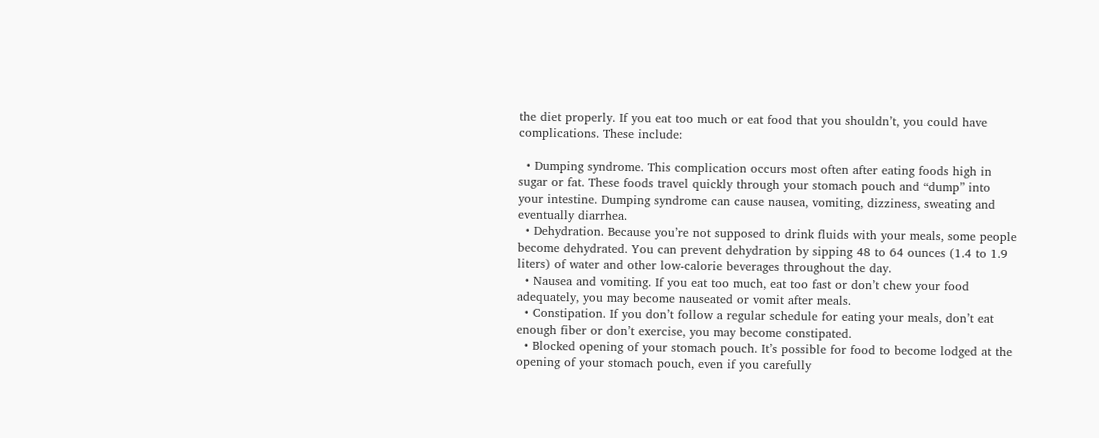the diet properly. If you eat too much or eat food that you shouldn’t, you could have complications. These include:

  • Dumping syndrome. This complication occurs most often after eating foods high in sugar or fat. These foods travel quickly through your stomach pouch and “dump” into your intestine. Dumping syndrome can cause nausea, vomiting, dizziness, sweating and eventually diarrhea.
  • Dehydration. Because you’re not supposed to drink fluids with your meals, some people become dehydrated. You can prevent dehydration by sipping 48 to 64 ounces (1.4 to 1.9 liters) of water and other low-calorie beverages throughout the day.
  • Nausea and vomiting. If you eat too much, eat too fast or don’t chew your food adequately, you may become nauseated or vomit after meals.
  • Constipation. If you don’t follow a regular schedule for eating your meals, don’t eat enough fiber or don’t exercise, you may become constipated.
  • Blocked opening of your stomach pouch. It’s possible for food to become lodged at the opening of your stomach pouch, even if you carefully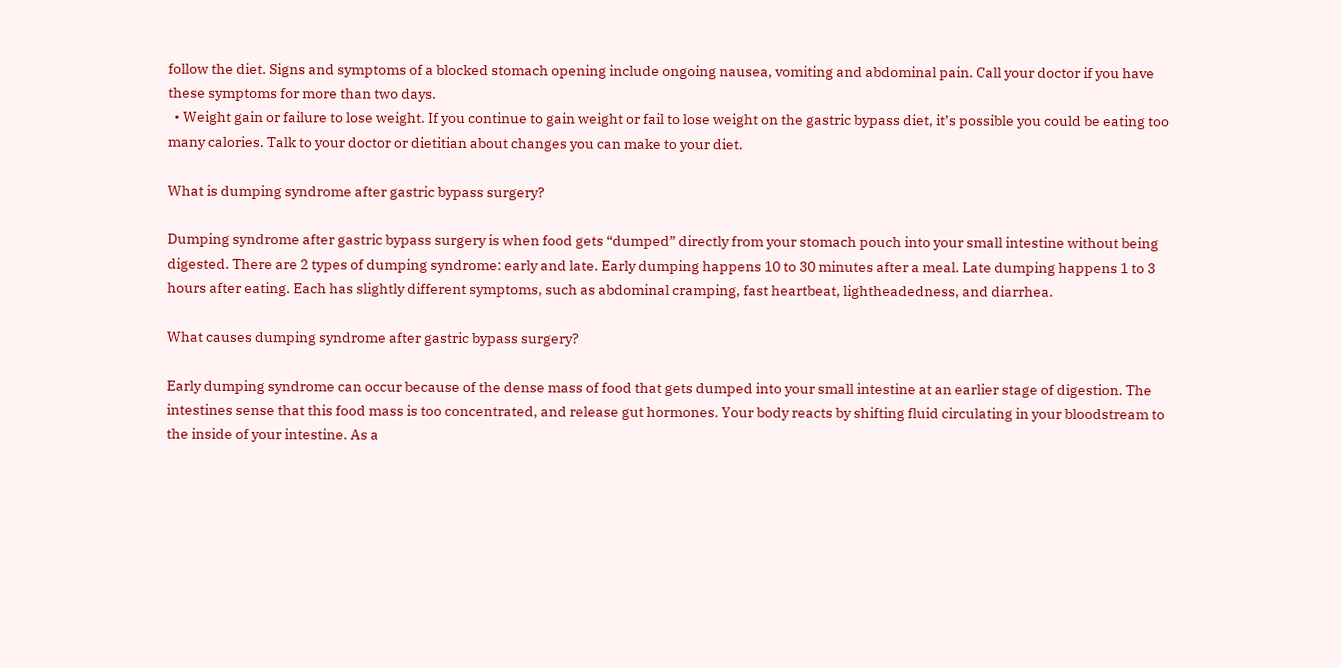follow the diet. Signs and symptoms of a blocked stomach opening include ongoing nausea, vomiting and abdominal pain. Call your doctor if you have these symptoms for more than two days.
  • Weight gain or failure to lose weight. If you continue to gain weight or fail to lose weight on the gastric bypass diet, it’s possible you could be eating too many calories. Talk to your doctor or dietitian about changes you can make to your diet.

What is dumping syndrome after gastric bypass surgery?

Dumping syndrome after gastric bypass surgery is when food gets “dumped” directly from your stomach pouch into your small intestine without being digested. There are 2 types of dumping syndrome: early and late. Early dumping happens 10 to 30 minutes after a meal. Late dumping happens 1 to 3 hours after eating. Each has slightly different symptoms, such as abdominal cramping, fast heartbeat, lightheadedness, and diarrhea.

What causes dumping syndrome after gastric bypass surgery?

Early dumping syndrome can occur because of the dense mass of food that gets dumped into your small intestine at an earlier stage of digestion. The intestines sense that this food mass is too concentrated, and release gut hormones. Your body reacts by shifting fluid circulating in your bloodstream to the inside of your intestine. As a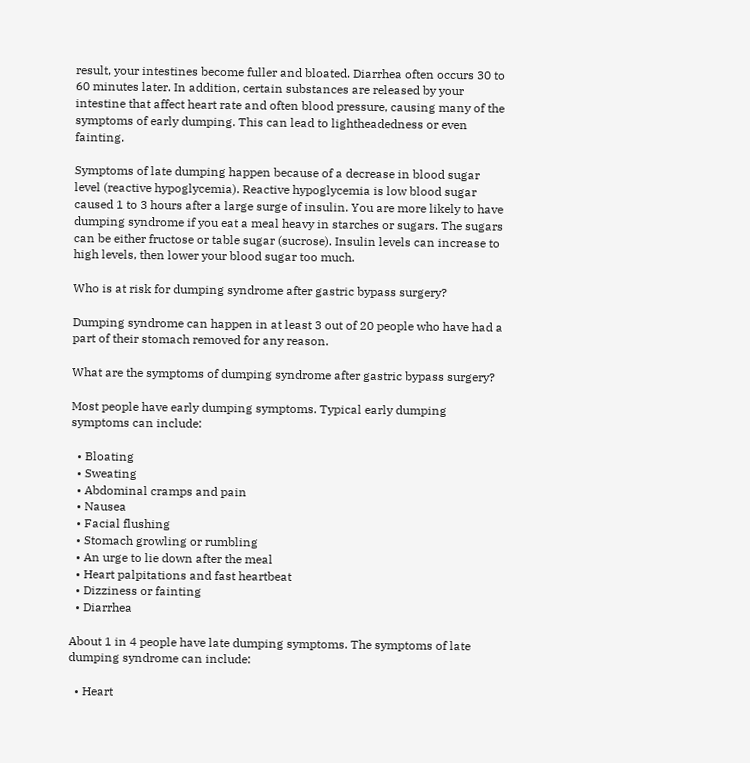result, your intestines become fuller and bloated. Diarrhea often occurs 30 to 60 minutes later. In addition, certain substances are released by your intestine that affect heart rate and often blood pressure, causing many of the symptoms of early dumping. This can lead to lightheadedness or even fainting.

Symptoms of late dumping happen because of a decrease in blood sugar level (reactive hypoglycemia). Reactive hypoglycemia is low blood sugar caused 1 to 3 hours after a large surge of insulin. You are more likely to have dumping syndrome if you eat a meal heavy in starches or sugars. The sugars can be either fructose or table sugar (sucrose). Insulin levels can increase to high levels, then lower your blood sugar too much.

Who is at risk for dumping syndrome after gastric bypass surgery?

Dumping syndrome can happen in at least 3 out of 20 people who have had a part of their stomach removed for any reason.

What are the symptoms of dumping syndrome after gastric bypass surgery?

Most people have early dumping symptoms. Typical early dumping symptoms can include:

  • Bloating
  • Sweating
  • Abdominal cramps and pain
  • Nausea
  • Facial flushing
  • Stomach growling or rumbling
  • An urge to lie down after the meal
  • Heart palpitations and fast heartbeat
  • Dizziness or fainting
  • Diarrhea

About 1 in 4 people have late dumping symptoms. The symptoms of late dumping syndrome can include:

  • Heart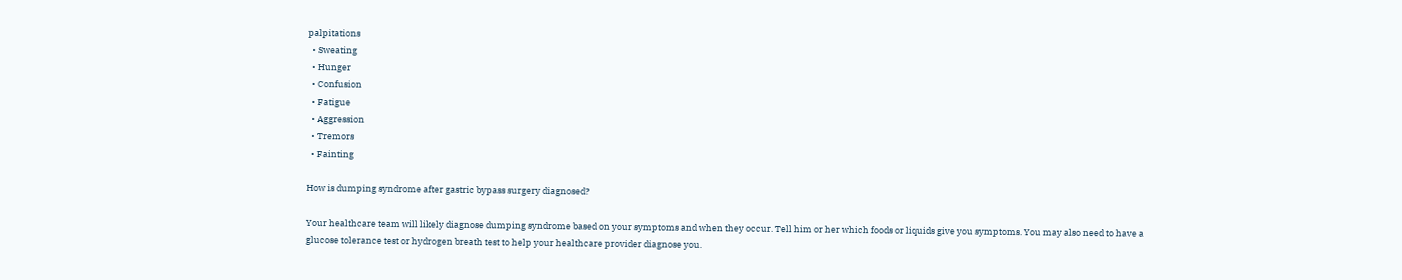palpitations
  • Sweating
  • Hunger
  • Confusion
  • Fatigue
  • Aggression
  • Tremors
  • Fainting

How is dumping syndrome after gastric bypass surgery diagnosed?

Your healthcare team will likely diagnose dumping syndrome based on your symptoms and when they occur. Tell him or her which foods or liquids give you symptoms. You may also need to have a glucose tolerance test or hydrogen breath test to help your healthcare provider diagnose you.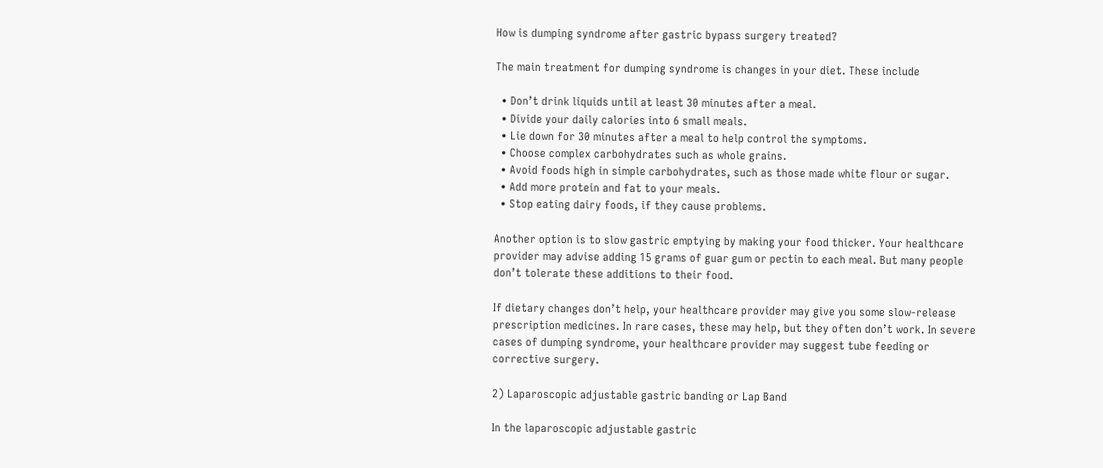How is dumping syndrome after gastric bypass surgery treated?

The main treatment for dumping syndrome is changes in your diet. These include

  • Don’t drink liquids until at least 30 minutes after a meal.
  • Divide your daily calories into 6 small meals.
  • Lie down for 30 minutes after a meal to help control the symptoms.
  • Choose complex carbohydrates such as whole grains.
  • Avoid foods high in simple carbohydrates, such as those made white flour or sugar.
  • Add more protein and fat to your meals.
  • Stop eating dairy foods, if they cause problems.

Another option is to slow gastric emptying by making your food thicker. Your healthcare provider may advise adding 15 grams of guar gum or pectin to each meal. But many people don’t tolerate these additions to their food.

If dietary changes don’t help, your healthcare provider may give you some slow-release prescription medicines. In rare cases, these may help, but they often don’t work. In severe cases of dumping syndrome, your healthcare provider may suggest tube feeding or corrective surgery.

2) Laparoscopic adjustable gastric banding or Lap Band

In the laparoscopic adjustable gastric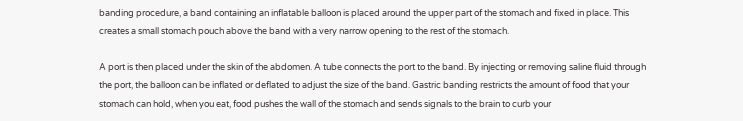banding procedure, a band containing an inflatable balloon is placed around the upper part of the stomach and fixed in place. This creates a small stomach pouch above the band with a very narrow opening to the rest of the stomach.

A port is then placed under the skin of the abdomen. A tube connects the port to the band. By injecting or removing saline fluid through the port, the balloon can be inflated or deflated to adjust the size of the band. Gastric banding restricts the amount of food that your stomach can hold, when you eat, food pushes the wall of the stomach and sends signals to the brain to curb your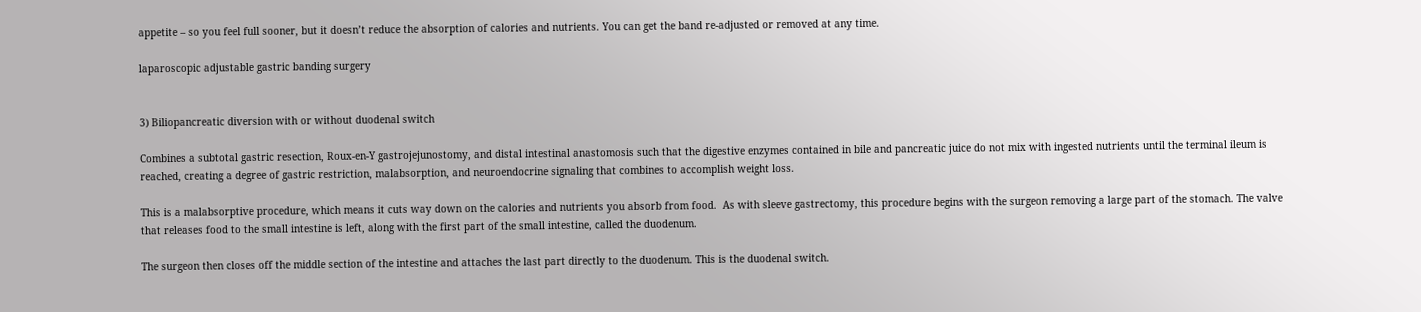appetite – so you feel full sooner, but it doesn’t reduce the absorption of calories and nutrients. You can get the band re-adjusted or removed at any time.

laparoscopic adjustable gastric banding surgery


3) Biliopancreatic diversion with or without duodenal switch

Combines a subtotal gastric resection, Roux-en-Y gastrojejunostomy, and distal intestinal anastomosis such that the digestive enzymes contained in bile and pancreatic juice do not mix with ingested nutrients until the terminal ileum is reached, creating a degree of gastric restriction, malabsorption, and neuroendocrine signaling that combines to accomplish weight loss.

This is a malabsorptive procedure, which means it cuts way down on the calories and nutrients you absorb from food.  As with sleeve gastrectomy, this procedure begins with the surgeon removing a large part of the stomach. The valve that releases food to the small intestine is left, along with the first part of the small intestine, called the duodenum.

The surgeon then closes off the middle section of the intestine and attaches the last part directly to the duodenum. This is the duodenal switch.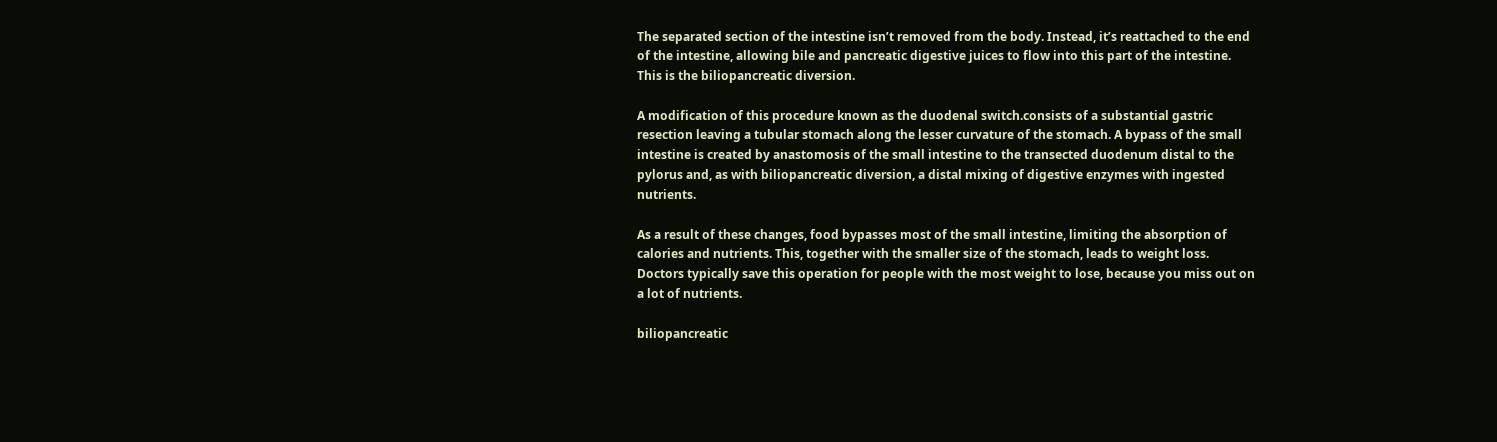The separated section of the intestine isn’t removed from the body. Instead, it’s reattached to the end of the intestine, allowing bile and pancreatic digestive juices to flow into this part of the intestine. This is the biliopancreatic diversion.

A modification of this procedure known as the duodenal switch.consists of a substantial gastric resection leaving a tubular stomach along the lesser curvature of the stomach. A bypass of the small intestine is created by anastomosis of the small intestine to the transected duodenum distal to the pylorus and, as with biliopancreatic diversion, a distal mixing of digestive enzymes with ingested nutrients.

As a result of these changes, food bypasses most of the small intestine, limiting the absorption of calories and nutrients. This, together with the smaller size of the stomach, leads to weight loss. Doctors typically save this operation for people with the most weight to lose, because you miss out on a lot of nutrients.

biliopancreatic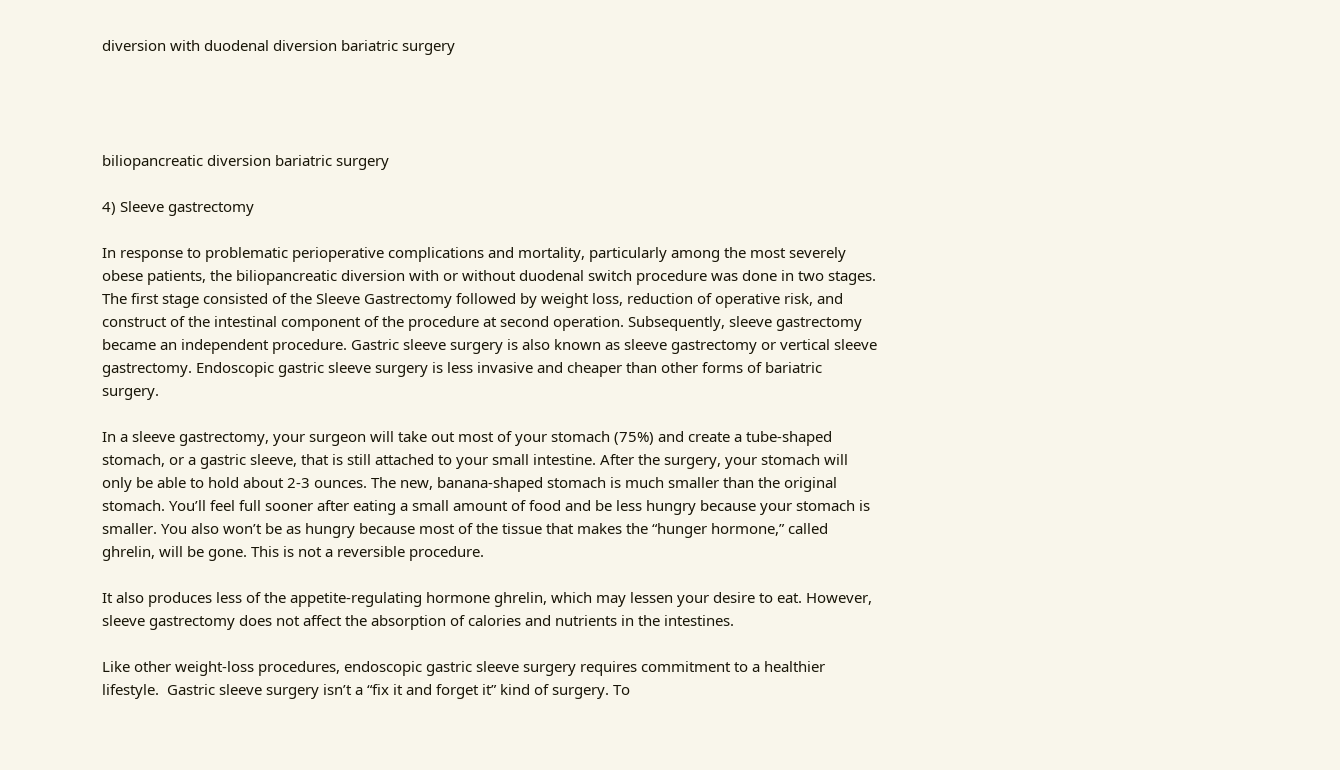diversion with duodenal diversion bariatric surgery




biliopancreatic diversion bariatric surgery

4) Sleeve gastrectomy

In response to problematic perioperative complications and mortality, particularly among the most severely obese patients, the biliopancreatic diversion with or without duodenal switch procedure was done in two stages. The first stage consisted of the Sleeve Gastrectomy followed by weight loss, reduction of operative risk, and construct of the intestinal component of the procedure at second operation. Subsequently, sleeve gastrectomy became an independent procedure. Gastric sleeve surgery is also known as sleeve gastrectomy or vertical sleeve gastrectomy. Endoscopic gastric sleeve surgery is less invasive and cheaper than other forms of bariatric surgery.

In a sleeve gastrectomy, your surgeon will take out most of your stomach (75%) and create a tube-shaped stomach, or a gastric sleeve, that is still attached to your small intestine. After the surgery, your stomach will only be able to hold about 2-3 ounces. The new, banana-shaped stomach is much smaller than the original stomach. You’ll feel full sooner after eating a small amount of food and be less hungry because your stomach is smaller. You also won’t be as hungry because most of the tissue that makes the “hunger hormone,” called ghrelin, will be gone. This is not a reversible procedure.

It also produces less of the appetite-regulating hormone ghrelin, which may lessen your desire to eat. However, sleeve gastrectomy does not affect the absorption of calories and nutrients in the intestines.

Like other weight-loss procedures, endoscopic gastric sleeve surgery requires commitment to a healthier lifestyle.  Gastric sleeve surgery isn’t a “fix it and forget it” kind of surgery. To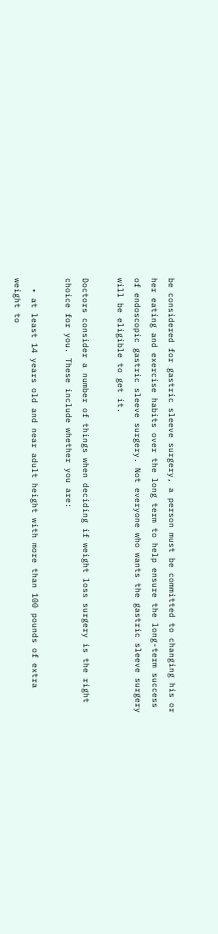be considered for gastric sleeve surgery, a person must be committed to changing his or her eating and exercise habits over the long term to help ensure the long-term success of endoscopic gastric sleeve surgery. Not everyone who wants the gastric sleeve surgery will be eligible to get it.

Doctors consider a number of things when deciding if weight loss surgery is the right choice for you. These include whether you are:

  • at least 14 years old and near adult height with more than 100 pounds of extra weight to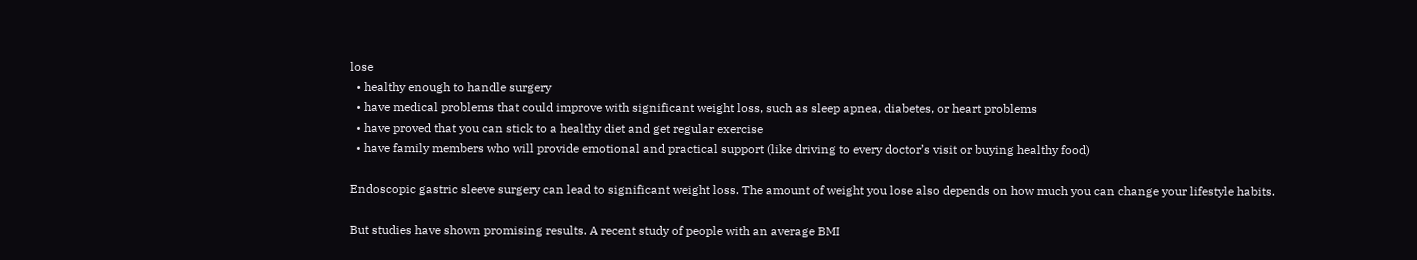lose
  • healthy enough to handle surgery
  • have medical problems that could improve with significant weight loss, such as sleep apnea, diabetes, or heart problems
  • have proved that you can stick to a healthy diet and get regular exercise
  • have family members who will provide emotional and practical support (like driving to every doctor’s visit or buying healthy food)

Endoscopic gastric sleeve surgery can lead to significant weight loss. The amount of weight you lose also depends on how much you can change your lifestyle habits.

But studies have shown promising results. A recent study of people with an average BMI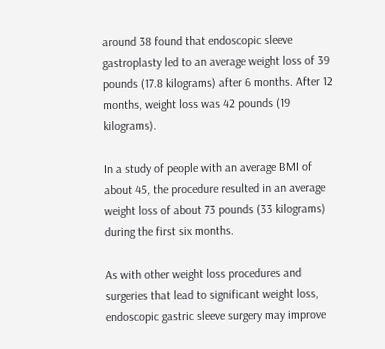around 38 found that endoscopic sleeve gastroplasty led to an average weight loss of 39 pounds (17.8 kilograms) after 6 months. After 12 months, weight loss was 42 pounds (19 kilograms).

In a study of people with an average BMI of about 45, the procedure resulted in an average weight loss of about 73 pounds (33 kilograms) during the first six months.

As with other weight loss procedures and surgeries that lead to significant weight loss, endoscopic gastric sleeve surgery may improve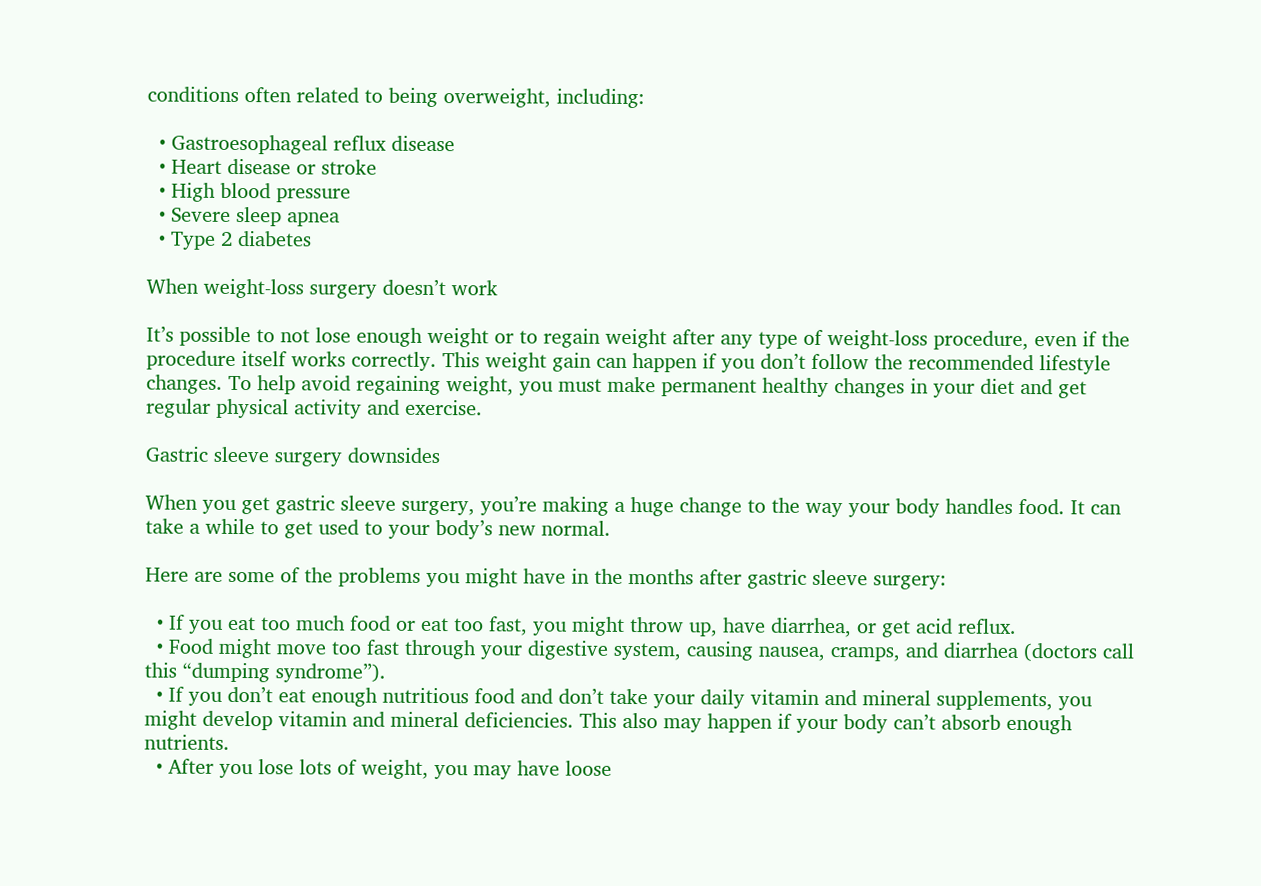conditions often related to being overweight, including:

  • Gastroesophageal reflux disease
  • Heart disease or stroke
  • High blood pressure
  • Severe sleep apnea
  • Type 2 diabetes

When weight-loss surgery doesn’t work

It’s possible to not lose enough weight or to regain weight after any type of weight-loss procedure, even if the procedure itself works correctly. This weight gain can happen if you don’t follow the recommended lifestyle changes. To help avoid regaining weight, you must make permanent healthy changes in your diet and get regular physical activity and exercise.

Gastric sleeve surgery downsides

When you get gastric sleeve surgery, you’re making a huge change to the way your body handles food. It can take a while to get used to your body’s new normal.

Here are some of the problems you might have in the months after gastric sleeve surgery:

  • If you eat too much food or eat too fast, you might throw up, have diarrhea, or get acid reflux.
  • Food might move too fast through your digestive system, causing nausea, cramps, and diarrhea (doctors call this “dumping syndrome”).
  • If you don’t eat enough nutritious food and don’t take your daily vitamin and mineral supplements, you might develop vitamin and mineral deficiencies. This also may happen if your body can’t absorb enough nutrients.
  • After you lose lots of weight, you may have loose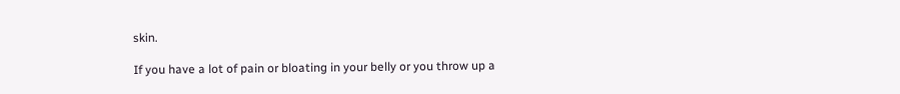skin.

If you have a lot of pain or bloating in your belly or you throw up a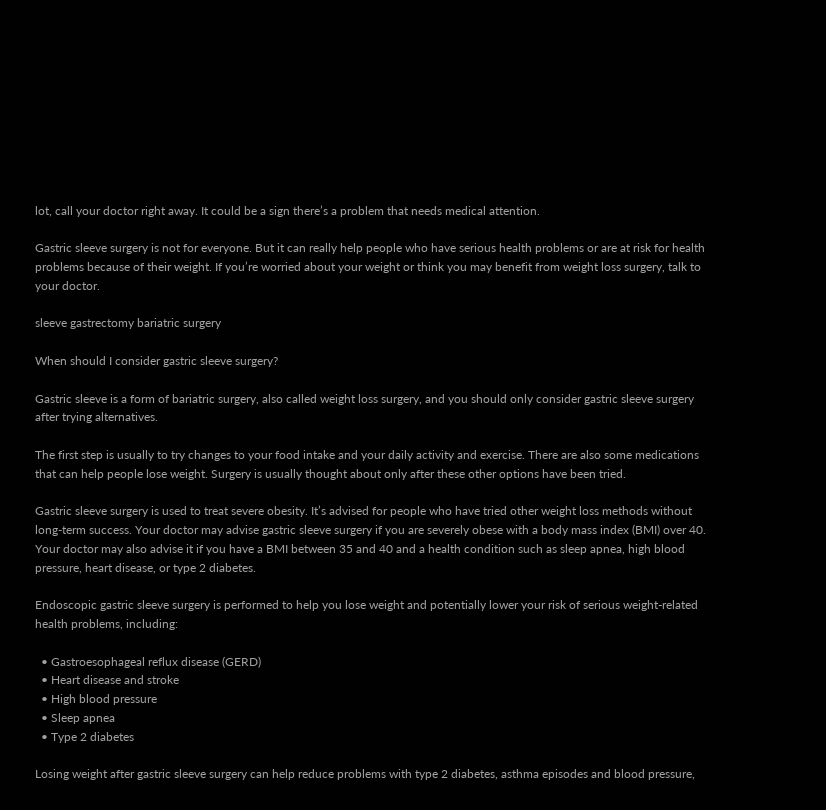lot, call your doctor right away. It could be a sign there’s a problem that needs medical attention.

Gastric sleeve surgery is not for everyone. But it can really help people who have serious health problems or are at risk for health problems because of their weight. If you’re worried about your weight or think you may benefit from weight loss surgery, talk to your doctor.

sleeve gastrectomy bariatric surgery

When should I consider gastric sleeve surgery?

Gastric sleeve is a form of bariatric surgery, also called weight loss surgery, and you should only consider gastric sleeve surgery after trying alternatives.

The first step is usually to try changes to your food intake and your daily activity and exercise. There are also some medications that can help people lose weight. Surgery is usually thought about only after these other options have been tried.

Gastric sleeve surgery is used to treat severe obesity. It’s advised for people who have tried other weight loss methods without long-term success. Your doctor may advise gastric sleeve surgery if you are severely obese with a body mass index (BMI) over 40. Your doctor may also advise it if you have a BMI between 35 and 40 and a health condition such as sleep apnea, high blood pressure, heart disease, or type 2 diabetes.

Endoscopic gastric sleeve surgery is performed to help you lose weight and potentially lower your risk of serious weight-related health problems, including:

  • Gastroesophageal reflux disease (GERD)
  • Heart disease and stroke
  • High blood pressure
  • Sleep apnea
  • Type 2 diabetes

Losing weight after gastric sleeve surgery can help reduce problems with type 2 diabetes, asthma episodes and blood pressure,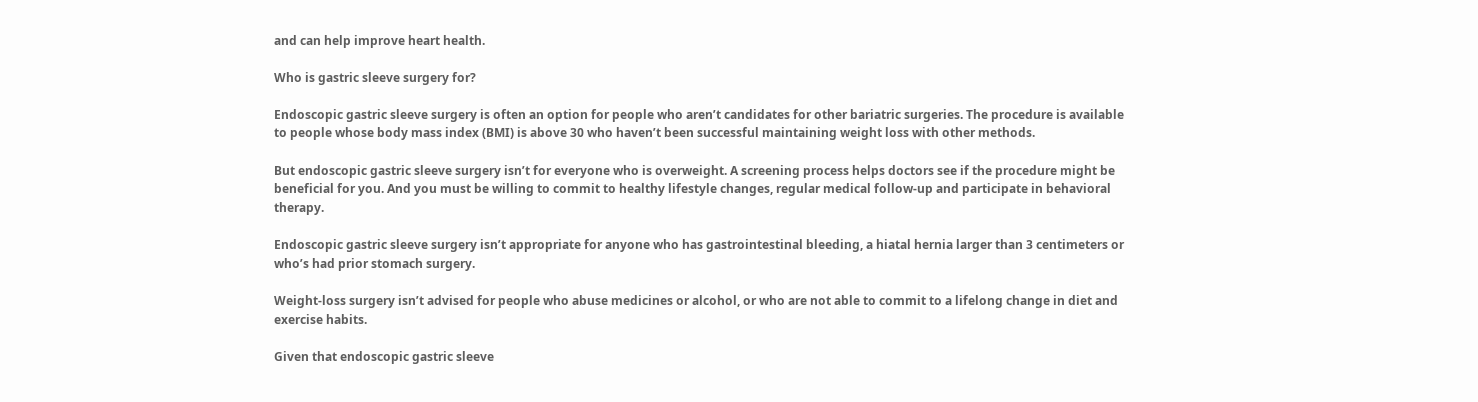and can help improve heart health.

Who is gastric sleeve surgery for?

Endoscopic gastric sleeve surgery is often an option for people who aren’t candidates for other bariatric surgeries. The procedure is available to people whose body mass index (BMI) is above 30 who haven’t been successful maintaining weight loss with other methods.

But endoscopic gastric sleeve surgery isn’t for everyone who is overweight. A screening process helps doctors see if the procedure might be beneficial for you. And you must be willing to commit to healthy lifestyle changes, regular medical follow-up and participate in behavioral therapy.

Endoscopic gastric sleeve surgery isn’t appropriate for anyone who has gastrointestinal bleeding, a hiatal hernia larger than 3 centimeters or who’s had prior stomach surgery.

Weight-loss surgery isn’t advised for people who abuse medicines or alcohol, or who are not able to commit to a lifelong change in diet and exercise habits.

Given that endoscopic gastric sleeve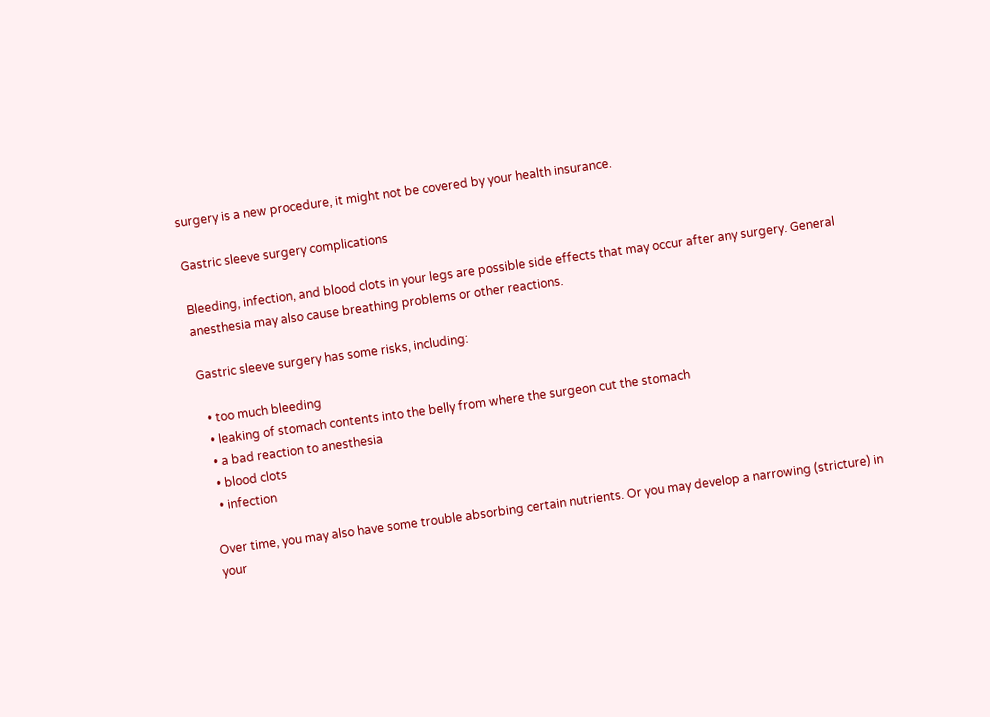surgery is a new procedure, it might not be covered by your health insurance.

Gastric sleeve surgery complications

Bleeding, infection, and blood clots in your legs are possible side effects that may occur after any surgery. General anesthesia may also cause breathing problems or other reactions.

Gastric sleeve surgery has some risks, including:

  • too much bleeding
  • leaking of stomach contents into the belly from where the surgeon cut the stomach
  • a bad reaction to anesthesia
  • blood clots
  • infection

Over time, you may also have some trouble absorbing certain nutrients. Or you may develop a narrowing (stricture) in your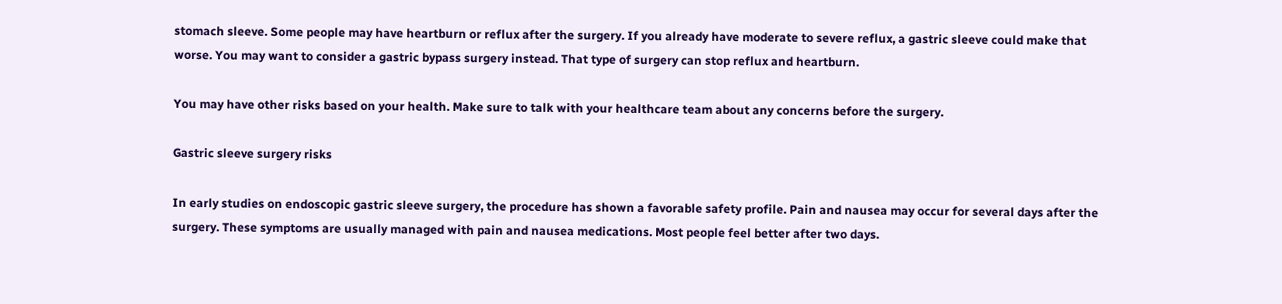stomach sleeve. Some people may have heartburn or reflux after the surgery. If you already have moderate to severe reflux, a gastric sleeve could make that worse. You may want to consider a gastric bypass surgery instead. That type of surgery can stop reflux and heartburn.

You may have other risks based on your health. Make sure to talk with your healthcare team about any concerns before the surgery.

Gastric sleeve surgery risks

In early studies on endoscopic gastric sleeve surgery, the procedure has shown a favorable safety profile. Pain and nausea may occur for several days after the surgery. These symptoms are usually managed with pain and nausea medications. Most people feel better after two days.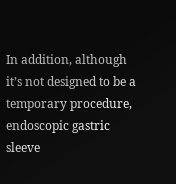In addition, although it’s not designed to be a temporary procedure, endoscopic gastric sleeve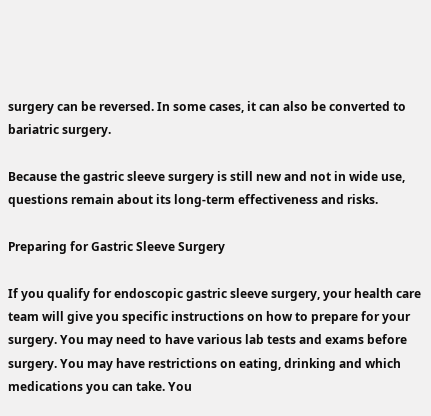surgery can be reversed. In some cases, it can also be converted to bariatric surgery.

Because the gastric sleeve surgery is still new and not in wide use, questions remain about its long-term effectiveness and risks.

Preparing for Gastric Sleeve Surgery

If you qualify for endoscopic gastric sleeve surgery, your health care team will give you specific instructions on how to prepare for your surgery. You may need to have various lab tests and exams before surgery. You may have restrictions on eating, drinking and which medications you can take. You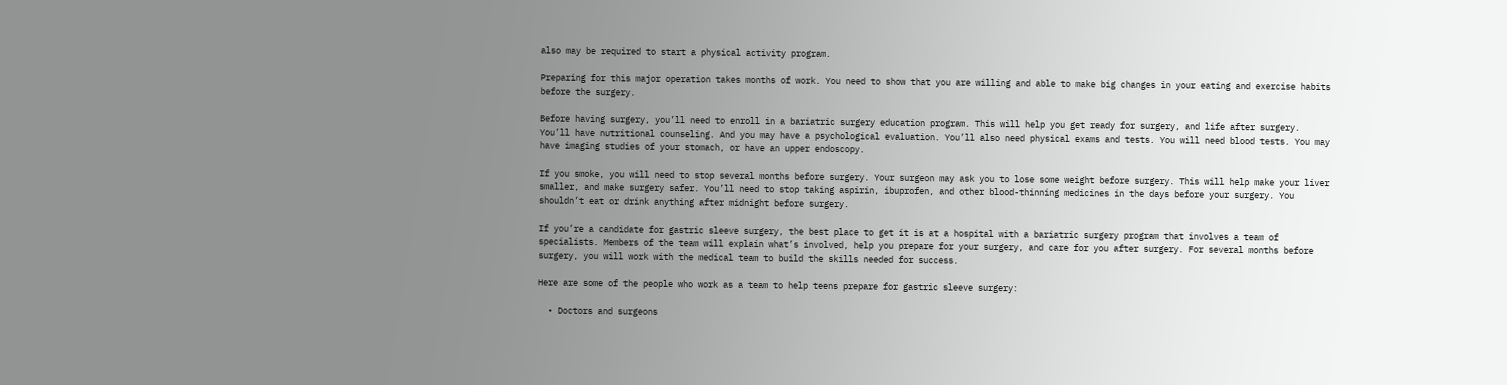also may be required to start a physical activity program.

Preparing for this major operation takes months of work. You need to show that you are willing and able to make big changes in your eating and exercise habits before the surgery.

Before having surgery, you’ll need to enroll in a bariatric surgery education program. This will help you get ready for surgery, and life after surgery. You’ll have nutritional counseling. And you may have a psychological evaluation. You’ll also need physical exams and tests. You will need blood tests. You may have imaging studies of your stomach, or have an upper endoscopy.

If you smoke, you will need to stop several months before surgery. Your surgeon may ask you to lose some weight before surgery. This will help make your liver smaller, and make surgery safer. You’ll need to stop taking aspirin, ibuprofen, and other blood-thinning medicines in the days before your surgery. You shouldn’t eat or drink anything after midnight before surgery.

If you’re a candidate for gastric sleeve surgery, the best place to get it is at a hospital with a bariatric surgery program that involves a team of specialists. Members of the team will explain what’s involved, help you prepare for your surgery, and care for you after surgery. For several months before surgery, you will work with the medical team to build the skills needed for success.

Here are some of the people who work as a team to help teens prepare for gastric sleeve surgery:

  • Doctors and surgeons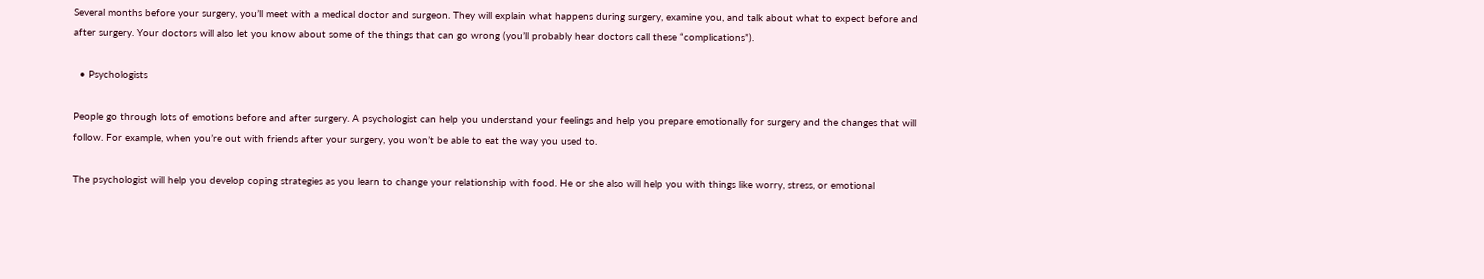Several months before your surgery, you’ll meet with a medical doctor and surgeon. They will explain what happens during surgery, examine you, and talk about what to expect before and after surgery. Your doctors will also let you know about some of the things that can go wrong (you’ll probably hear doctors call these “complications”).

  • Psychologists

People go through lots of emotions before and after surgery. A psychologist can help you understand your feelings and help you prepare emotionally for surgery and the changes that will follow. For example, when you’re out with friends after your surgery, you won’t be able to eat the way you used to.

The psychologist will help you develop coping strategies as you learn to change your relationship with food. He or she also will help you with things like worry, stress, or emotional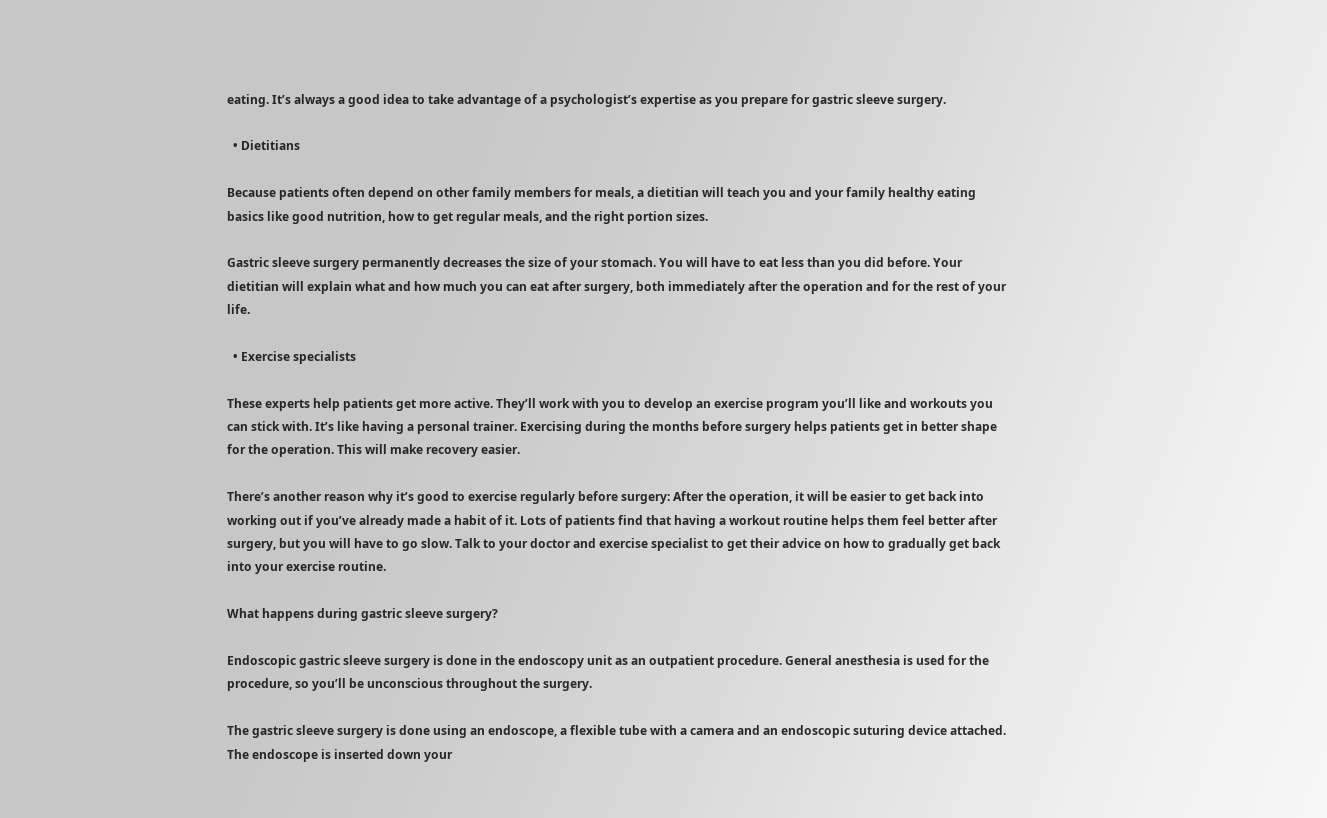eating. It’s always a good idea to take advantage of a psychologist’s expertise as you prepare for gastric sleeve surgery.

  • Dietitians

Because patients often depend on other family members for meals, a dietitian will teach you and your family healthy eating basics like good nutrition, how to get regular meals, and the right portion sizes.

Gastric sleeve surgery permanently decreases the size of your stomach. You will have to eat less than you did before. Your dietitian will explain what and how much you can eat after surgery, both immediately after the operation and for the rest of your life.

  • Exercise specialists

These experts help patients get more active. They’ll work with you to develop an exercise program you’ll like and workouts you can stick with. It’s like having a personal trainer. Exercising during the months before surgery helps patients get in better shape for the operation. This will make recovery easier.

There’s another reason why it’s good to exercise regularly before surgery: After the operation, it will be easier to get back into working out if you’ve already made a habit of it. Lots of patients find that having a workout routine helps them feel better after surgery, but you will have to go slow. Talk to your doctor and exercise specialist to get their advice on how to gradually get back into your exercise routine.

What happens during gastric sleeve surgery?

Endoscopic gastric sleeve surgery is done in the endoscopy unit as an outpatient procedure. General anesthesia is used for the procedure, so you’ll be unconscious throughout the surgery.

The gastric sleeve surgery is done using an endoscope, a flexible tube with a camera and an endoscopic suturing device attached. The endoscope is inserted down your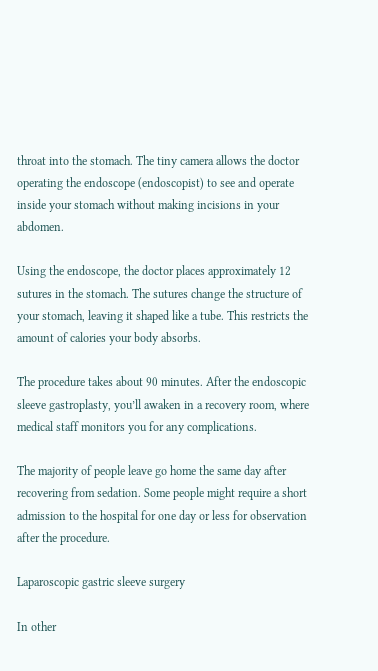throat into the stomach. The tiny camera allows the doctor operating the endoscope (endoscopist) to see and operate inside your stomach without making incisions in your abdomen.

Using the endoscope, the doctor places approximately 12 sutures in the stomach. The sutures change the structure of your stomach, leaving it shaped like a tube. This restricts the amount of calories your body absorbs.

The procedure takes about 90 minutes. After the endoscopic sleeve gastroplasty, you’ll awaken in a recovery room, where medical staff monitors you for any complications.

The majority of people leave go home the same day after recovering from sedation. Some people might require a short admission to the hospital for one day or less for observation after the procedure.

Laparoscopic gastric sleeve surgery

In other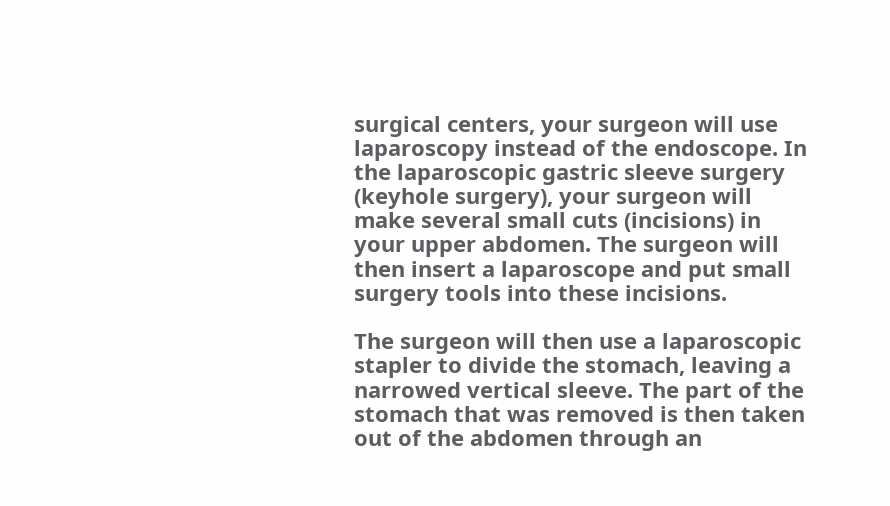surgical centers, your surgeon will use laparoscopy instead of the endoscope. In the laparoscopic gastric sleeve surgery (keyhole surgery), your surgeon will make several small cuts (incisions) in your upper abdomen. The surgeon will then insert a laparoscope and put small surgery tools into these incisions.

The surgeon will then use a laparoscopic stapler to divide the stomach, leaving a narrowed vertical sleeve. The part of the stomach that was removed is then taken out of the abdomen through an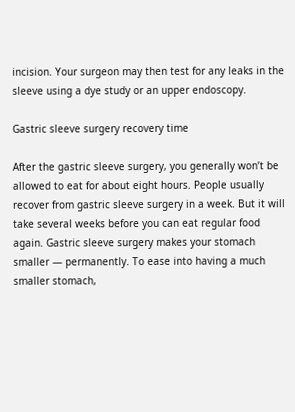incision. Your surgeon may then test for any leaks in the sleeve using a dye study or an upper endoscopy.

Gastric sleeve surgery recovery time

After the gastric sleeve surgery, you generally won’t be allowed to eat for about eight hours. People usually recover from gastric sleeve surgery in a week. But it will take several weeks before you can eat regular food again. Gastric sleeve surgery makes your stomach smaller — permanently. To ease into having a much smaller stomach,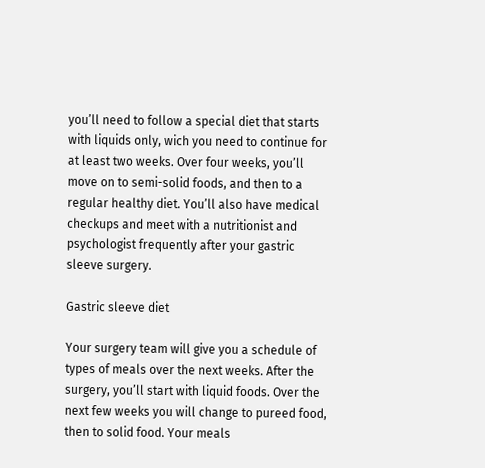you’ll need to follow a special diet that starts with liquids only, wich you need to continue for at least two weeks. Over four weeks, you’ll move on to semi-solid foods, and then to a regular healthy diet. You’ll also have medical checkups and meet with a nutritionist and psychologist frequently after your gastric sleeve surgery.

Gastric sleeve diet

Your surgery team will give you a schedule of types of meals over the next weeks. After the surgery, you’ll start with liquid foods. Over the next few weeks you will change to pureed food, then to solid food. Your meals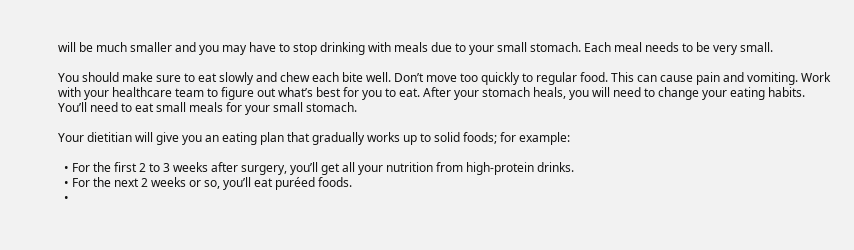will be much smaller and you may have to stop drinking with meals due to your small stomach. Each meal needs to be very small.

You should make sure to eat slowly and chew each bite well. Don’t move too quickly to regular food. This can cause pain and vomiting. Work with your healthcare team to figure out what’s best for you to eat. After your stomach heals, you will need to change your eating habits. You’ll need to eat small meals for your small stomach.

Your dietitian will give you an eating plan that gradually works up to solid foods; for example:

  • For the first 2 to 3 weeks after surgery, you’ll get all your nutrition from high-protein drinks.
  • For the next 2 weeks or so, you’ll eat puréed foods.
  •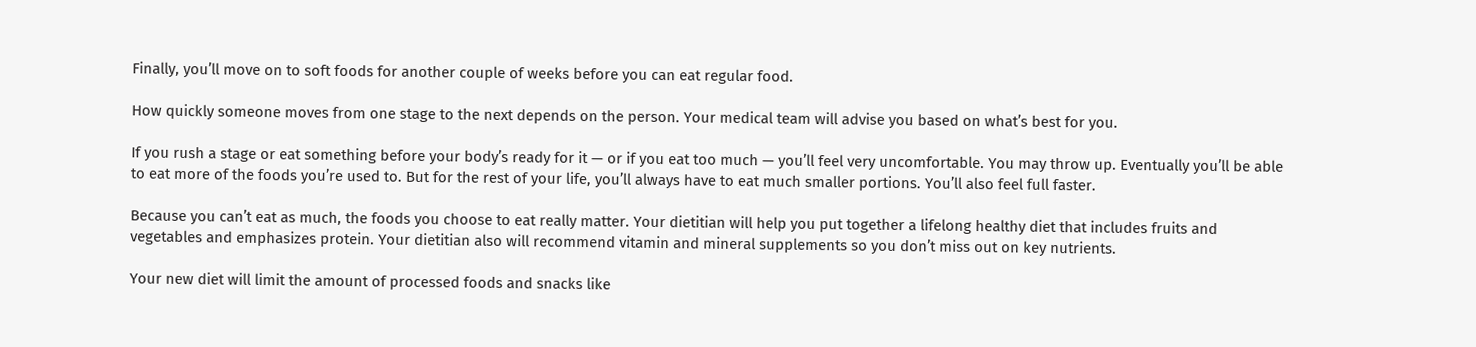Finally, you’ll move on to soft foods for another couple of weeks before you can eat regular food.

How quickly someone moves from one stage to the next depends on the person. Your medical team will advise you based on what’s best for you.

If you rush a stage or eat something before your body’s ready for it — or if you eat too much — you’ll feel very uncomfortable. You may throw up. Eventually you’ll be able to eat more of the foods you’re used to. But for the rest of your life, you’ll always have to eat much smaller portions. You’ll also feel full faster.

Because you can’t eat as much, the foods you choose to eat really matter. Your dietitian will help you put together a lifelong healthy diet that includes fruits and vegetables and emphasizes protein. Your dietitian also will recommend vitamin and mineral supplements so you don’t miss out on key nutrients.

Your new diet will limit the amount of processed foods and snacks like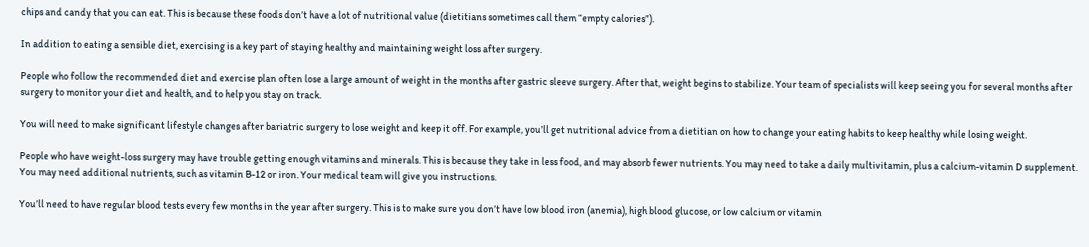chips and candy that you can eat. This is because these foods don’t have a lot of nutritional value (dietitians sometimes call them “empty calories”).

In addition to eating a sensible diet, exercising is a key part of staying healthy and maintaining weight loss after surgery.

People who follow the recommended diet and exercise plan often lose a large amount of weight in the months after gastric sleeve surgery. After that, weight begins to stabilize. Your team of specialists will keep seeing you for several months after surgery to monitor your diet and health, and to help you stay on track.

You will need to make significant lifestyle changes after bariatric surgery to lose weight and keep it off. For example, you’ll get nutritional advice from a dietitian on how to change your eating habits to keep healthy while losing weight.

People who have weight-loss surgery may have trouble getting enough vitamins and minerals. This is because they take in less food, and may absorb fewer nutrients. You may need to take a daily multivitamin, plus a calcium-vitamin D supplement. You may need additional nutrients, such as vitamin B-12 or iron. Your medical team will give you instructions.

You’ll need to have regular blood tests every few months in the year after surgery. This is to make sure you don’t have low blood iron (anemia), high blood glucose, or low calcium or vitamin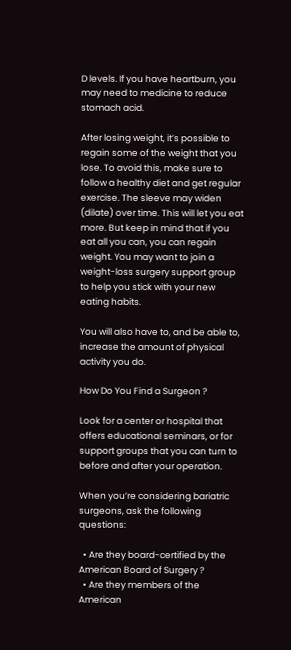D levels. If you have heartburn, you may need to medicine to reduce stomach acid.

After losing weight, it’s possible to regain some of the weight that you lose. To avoid this, make sure to follow a healthy diet and get regular exercise. The sleeve may widen (dilate) over time. This will let you eat more. But keep in mind that if you eat all you can, you can regain weight. You may want to join a weight-loss surgery support group to help you stick with your new eating habits.

You will also have to, and be able to, increase the amount of physical activity you do.

How Do You Find a Surgeon ?

Look for a center or hospital that offers educational seminars, or for support groups that you can turn to before and after your operation.

When you’re considering bariatric surgeons, ask the following questions:

  • Are they board-certified by the American Board of Surgery ?
  • Are they members of the American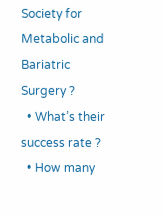Society for Metabolic and Bariatric Surgery ?
  • What’s their success rate ?
  • How many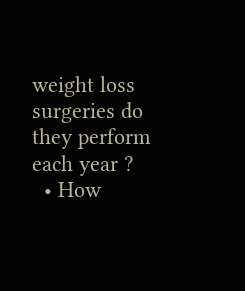weight loss surgeries do they perform each year ?
  • How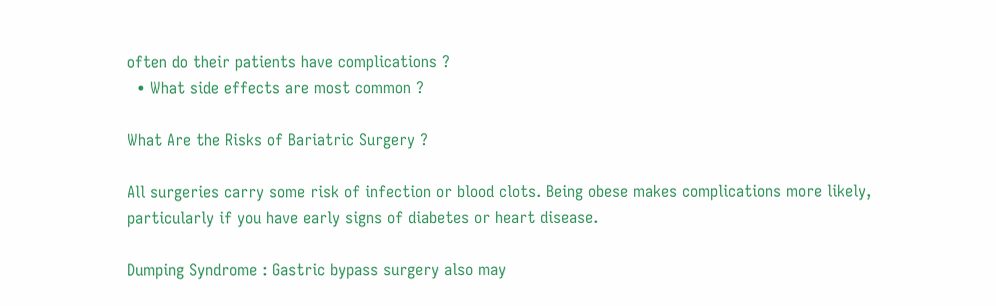often do their patients have complications ?
  • What side effects are most common ?

What Are the Risks of Bariatric Surgery ?

All surgeries carry some risk of infection or blood clots. Being obese makes complications more likely, particularly if you have early signs of diabetes or heart disease.

Dumping Syndrome : Gastric bypass surgery also may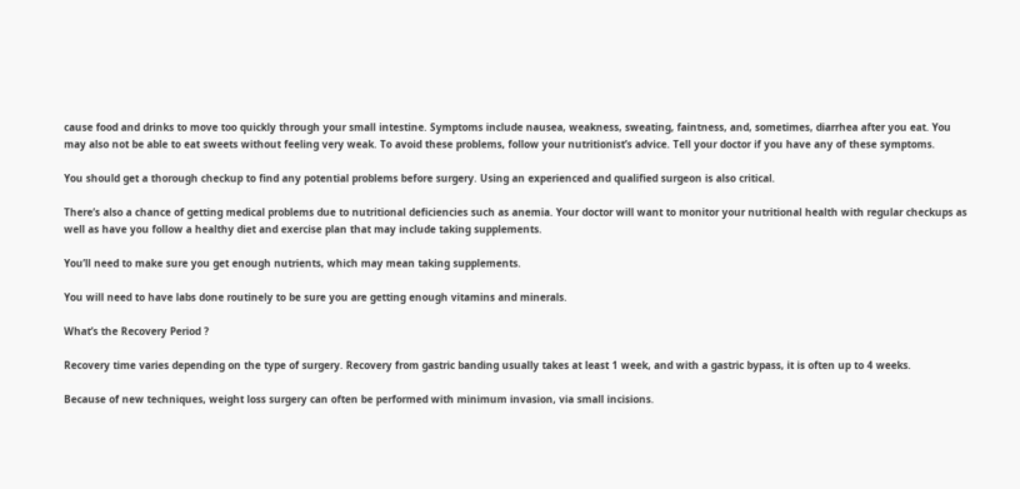cause food and drinks to move too quickly through your small intestine. Symptoms include nausea, weakness, sweating, faintness, and, sometimes, diarrhea after you eat. You may also not be able to eat sweets without feeling very weak. To avoid these problems, follow your nutritionist’s advice. Tell your doctor if you have any of these symptoms.

You should get a thorough checkup to find any potential problems before surgery. Using an experienced and qualified surgeon is also critical.

There’s also a chance of getting medical problems due to nutritional deficiencies such as anemia. Your doctor will want to monitor your nutritional health with regular checkups as well as have you follow a healthy diet and exercise plan that may include taking supplements.

You’ll need to make sure you get enough nutrients, which may mean taking supplements.

You will need to have labs done routinely to be sure you are getting enough vitamins and minerals.

What’s the Recovery Period ?

Recovery time varies depending on the type of surgery. Recovery from gastric banding usually takes at least 1 week, and with a gastric bypass, it is often up to 4 weeks.

Because of new techniques, weight loss surgery can often be performed with minimum invasion, via small incisions.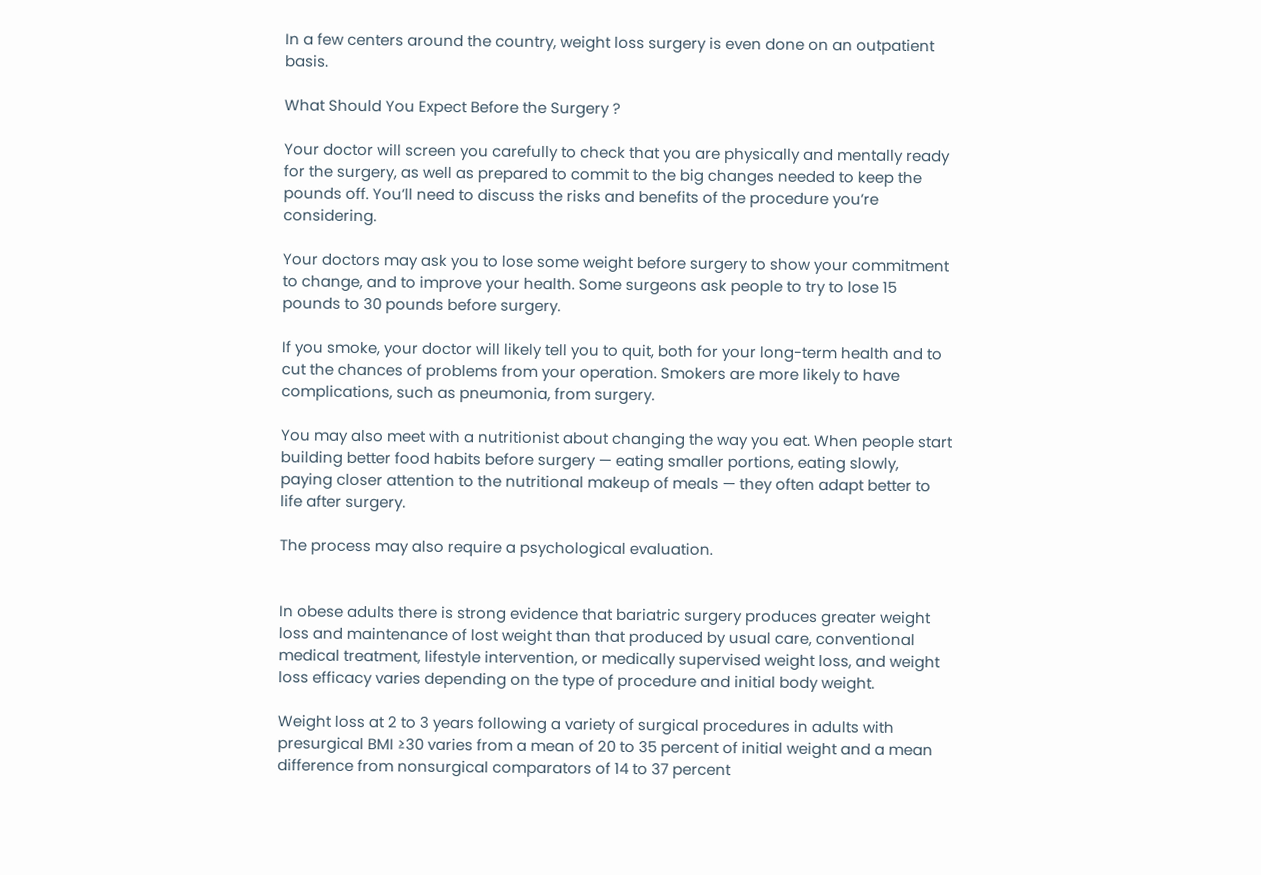In a few centers around the country, weight loss surgery is even done on an outpatient basis.

What Should You Expect Before the Surgery ?

Your doctor will screen you carefully to check that you are physically and mentally ready for the surgery, as well as prepared to commit to the big changes needed to keep the pounds off. You’ll need to discuss the risks and benefits of the procedure you’re considering.

Your doctors may ask you to lose some weight before surgery to show your commitment to change, and to improve your health. Some surgeons ask people to try to lose 15 pounds to 30 pounds before surgery.

If you smoke, your doctor will likely tell you to quit, both for your long-term health and to cut the chances of problems from your operation. Smokers are more likely to have complications, such as pneumonia, from surgery.

You may also meet with a nutritionist about changing the way you eat. When people start building better food habits before surgery — eating smaller portions, eating slowly, paying closer attention to the nutritional makeup of meals — they often adapt better to life after surgery.

The process may also require a psychological evaluation.


In obese adults there is strong evidence that bariatric surgery produces greater weight loss and maintenance of lost weight than that produced by usual care, conventional medical treatment, lifestyle intervention, or medically supervised weight loss, and weight loss efficacy varies depending on the type of procedure and initial body weight.

Weight loss at 2 to 3 years following a variety of surgical procedures in adults with presurgical BMI ≥30 varies from a mean of 20 to 35 percent of initial weight and a mean difference from nonsurgical comparators of 14 to 37 percent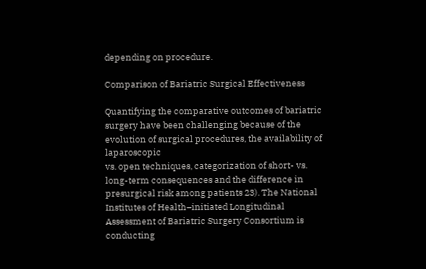depending on procedure.

Comparison of Bariatric Surgical Effectiveness

Quantifying the comparative outcomes of bariatric surgery have been challenging because of the evolution of surgical procedures, the availability of laparoscopic
vs. open techniques, categorization of short- vs. long-term consequences and the difference in presurgical risk among patients 23). The National Institutes of Health–initiated Longitudinal Assessment of Bariatric Surgery Consortium is conducting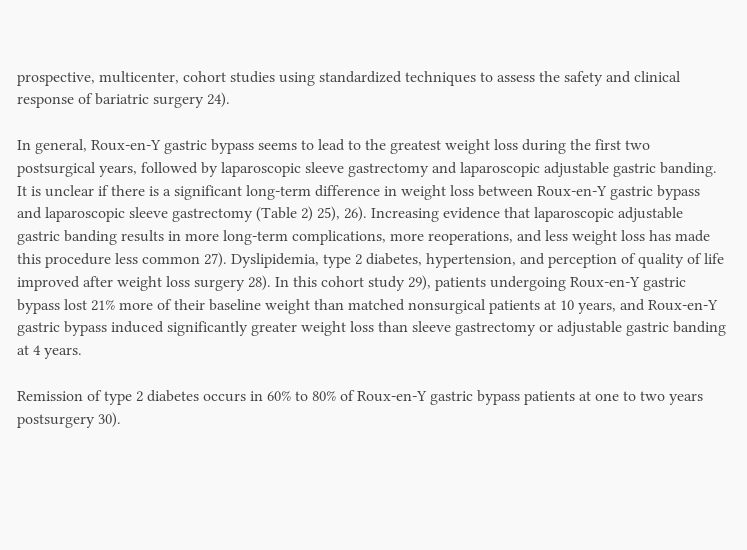prospective, multicenter, cohort studies using standardized techniques to assess the safety and clinical response of bariatric surgery 24).

In general, Roux-en-Y gastric bypass seems to lead to the greatest weight loss during the first two postsurgical years, followed by laparoscopic sleeve gastrectomy and laparoscopic adjustable gastric banding. It is unclear if there is a significant long-term difference in weight loss between Roux-en-Y gastric bypass and laparoscopic sleeve gastrectomy (Table 2) 25), 26). Increasing evidence that laparoscopic adjustable gastric banding results in more long-term complications, more reoperations, and less weight loss has made this procedure less common 27). Dyslipidemia, type 2 diabetes, hypertension, and perception of quality of life improved after weight loss surgery 28). In this cohort study 29), patients undergoing Roux-en-Y gastric bypass lost 21% more of their baseline weight than matched nonsurgical patients at 10 years, and Roux-en-Y gastric bypass induced significantly greater weight loss than sleeve gastrectomy or adjustable gastric banding at 4 years.

Remission of type 2 diabetes occurs in 60% to 80% of Roux-en-Y gastric bypass patients at one to two years postsurgery 30).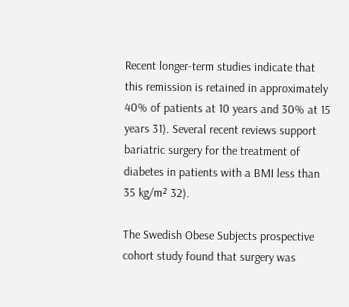Recent longer-term studies indicate that this remission is retained in approximately 40% of patients at 10 years and 30% at 15 years 31). Several recent reviews support bariatric surgery for the treatment of diabetes in patients with a BMI less than 35 kg/m² 32).

The Swedish Obese Subjects prospective cohort study found that surgery was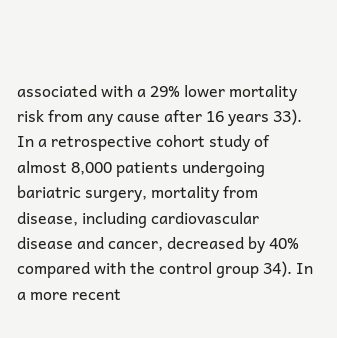associated with a 29% lower mortality risk from any cause after 16 years 33). In a retrospective cohort study of almost 8,000 patients undergoing bariatric surgery, mortality from disease, including cardiovascular disease and cancer, decreased by 40% compared with the control group 34). In a more recent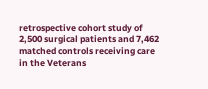retrospective cohort study of 2,500 surgical patients and 7,462 matched controls receiving care in the Veterans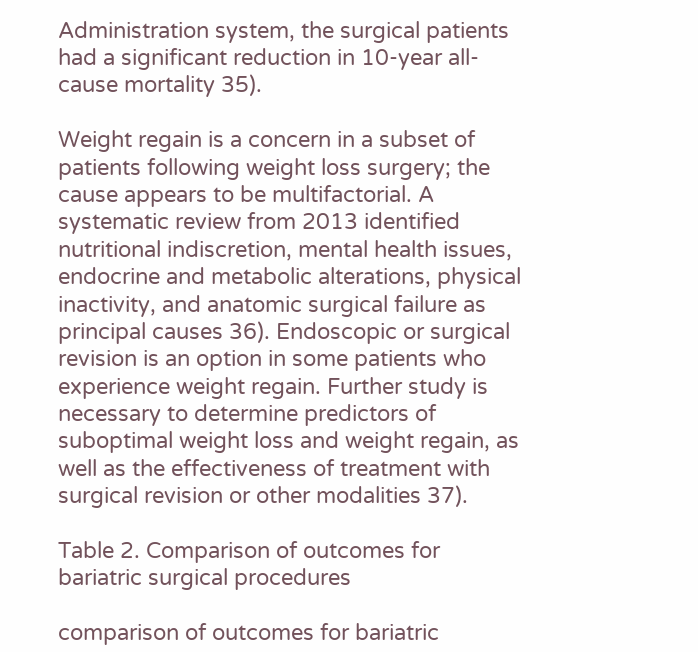Administration system, the surgical patients had a significant reduction in 10-year all-cause mortality 35).

Weight regain is a concern in a subset of patients following weight loss surgery; the cause appears to be multifactorial. A systematic review from 2013 identified nutritional indiscretion, mental health issues, endocrine and metabolic alterations, physical inactivity, and anatomic surgical failure as principal causes 36). Endoscopic or surgical revision is an option in some patients who experience weight regain. Further study is necessary to determine predictors of suboptimal weight loss and weight regain, as well as the effectiveness of treatment with surgical revision or other modalities 37).

Table 2. Comparison of outcomes for bariatric surgical procedures

comparison of outcomes for bariatric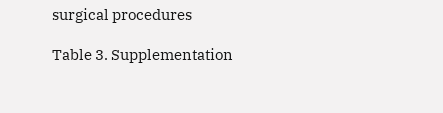surgical procedures

Table 3. Supplementation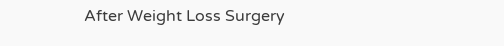After Weight Loss Surgery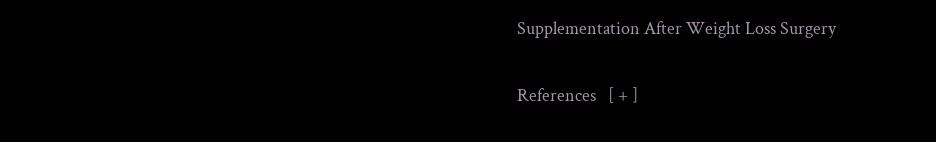Supplementation After Weight Loss Surgery

References   [ + ]